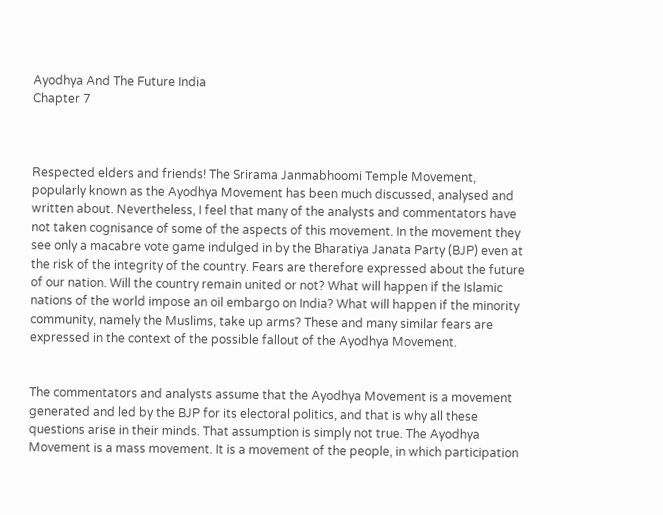Ayodhya And The Future India
Chapter 7



Respected elders and friends! The Srirama Janmabhoomi Temple Movement, popularly known as the Ayodhya Movement has been much discussed, analysed and written about. Nevertheless, I feel that many of the analysts and commentators have not taken cognisance of some of the aspects of this movement. In the movement they see only a macabre vote game indulged in by the Bharatiya Janata Party (BJP) even at the risk of the integrity of the country. Fears are therefore expressed about the future of our nation. Will the country remain united or not? What will happen if the Islamic nations of the world impose an oil embargo on India? What will happen if the minority community, namely the Muslims, take up arms? These and many similar fears are expressed in the context of the possible fallout of the Ayodhya Movement.


The commentators and analysts assume that the Ayodhya Movement is a movement generated and led by the BJP for its electoral politics, and that is why all these questions arise in their minds. That assumption is simply not true. The Ayodhya Movement is a mass movement. It is a movement of the people, in which participation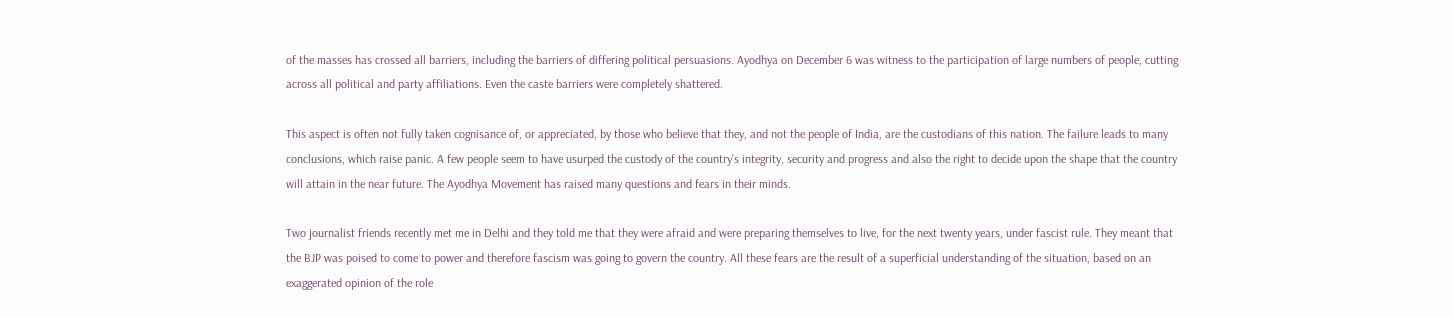of the masses has crossed all barriers, including the barriers of differing political persuasions. Ayodhya on December 6 was witness to the participation of large numbers of people, cutting across all political and party affiliations. Even the caste barriers were completely shattered.

This aspect is often not fully taken cognisance of, or appreciated, by those who believe that they, and not the people of India, are the custodians of this nation. The failure leads to many conclusions, which raise panic. A few people seem to have usurped the custody of the country’s integrity, security and progress and also the right to decide upon the shape that the country will attain in the near future. The Ayodhya Movement has raised many questions and fears in their minds.

Two journalist friends recently met me in Delhi and they told me that they were afraid and were preparing themselves to live, for the next twenty years, under fascist rule. They meant that the BJP was poised to come to power and therefore fascism was going to govern the country. All these fears are the result of a superficial understanding of the situation, based on an exaggerated opinion of the role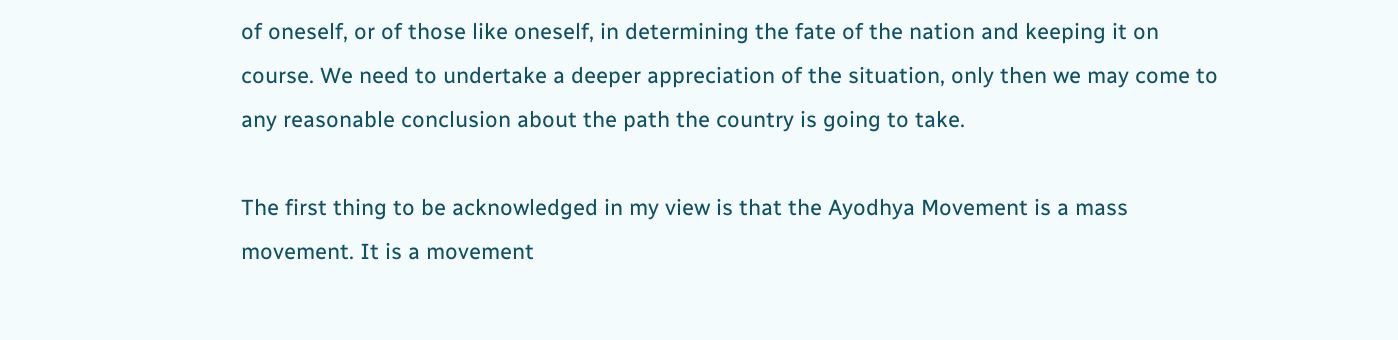of oneself, or of those like oneself, in determining the fate of the nation and keeping it on course. We need to undertake a deeper appreciation of the situation, only then we may come to any reasonable conclusion about the path the country is going to take.

The first thing to be acknowledged in my view is that the Ayodhya Movement is a mass movement. It is a movement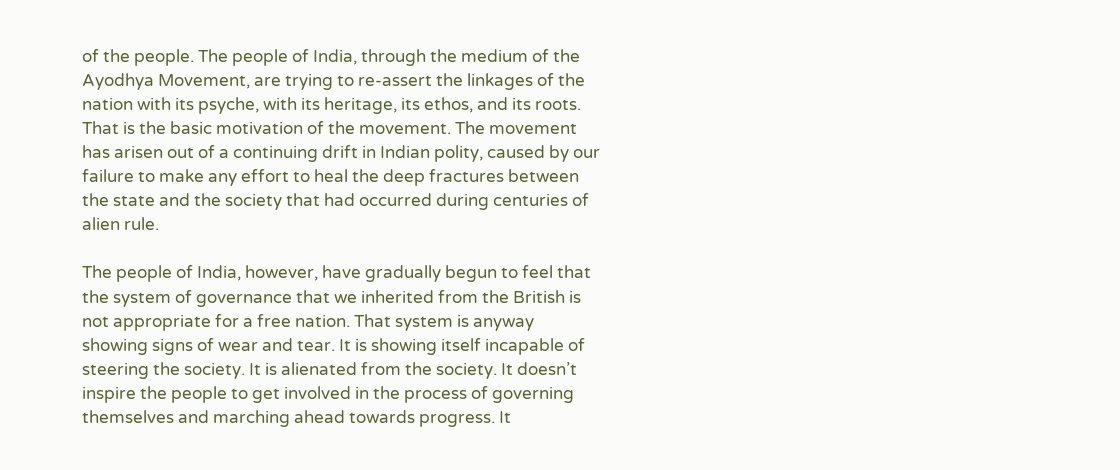of the people. The people of India, through the medium of the Ayodhya Movement, are trying to re-assert the linkages of the nation with its psyche, with its heritage, its ethos, and its roots. That is the basic motivation of the movement. The movement has arisen out of a continuing drift in Indian polity, caused by our failure to make any effort to heal the deep fractures between the state and the society that had occurred during centuries of alien rule.

The people of India, however, have gradually begun to feel that the system of governance that we inherited from the British is not appropriate for a free nation. That system is anyway showing signs of wear and tear. It is showing itself incapable of steering the society. It is alienated from the society. It doesn’t inspire the people to get involved in the process of governing themselves and marching ahead towards progress. It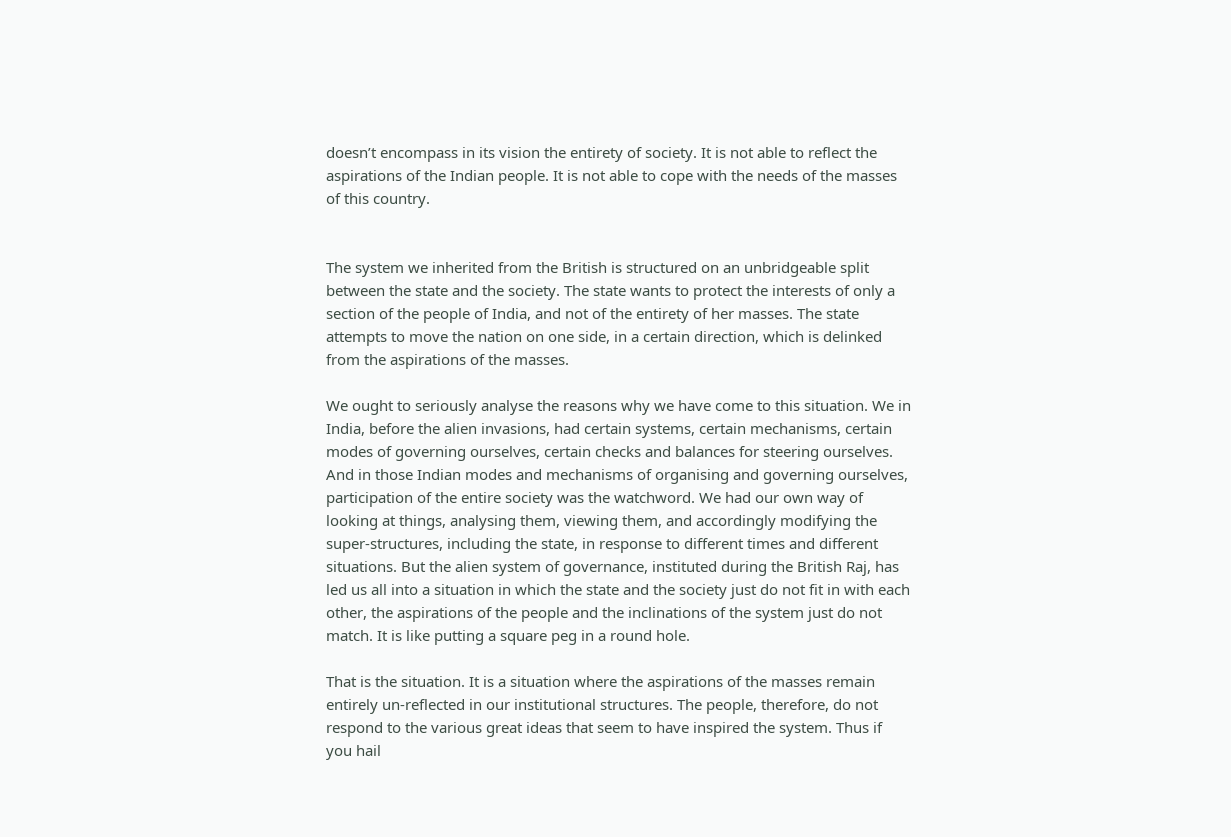doesn’t encompass in its vision the entirety of society. It is not able to reflect the aspirations of the Indian people. It is not able to cope with the needs of the masses of this country.


The system we inherited from the British is structured on an unbridgeable split between the state and the society. The state wants to protect the interests of only a section of the people of India, and not of the entirety of her masses. The state attempts to move the nation on one side, in a certain direction, which is delinked from the aspirations of the masses.

We ought to seriously analyse the reasons why we have come to this situation. We in India, before the alien invasions, had certain systems, certain mechanisms, certain modes of governing ourselves, certain checks and balances for steering ourselves. And in those Indian modes and mechanisms of organising and governing ourselves, participation of the entire society was the watchword. We had our own way of looking at things, analysing them, viewing them, and accordingly modifying the super-structures, including the state, in response to different times and different situations. But the alien system of governance, instituted during the British Raj, has led us all into a situation in which the state and the society just do not fit in with each other, the aspirations of the people and the inclinations of the system just do not match. It is like putting a square peg in a round hole.

That is the situation. It is a situation where the aspirations of the masses remain entirely un-reflected in our institutional structures. The people, therefore, do not respond to the various great ideas that seem to have inspired the system. Thus if you hail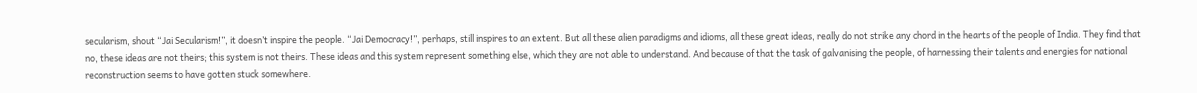secularism, shout “Jai Secularism!”, it doesn’t inspire the people. “Jai Democracy!”, perhaps, still inspires to an extent. But all these alien paradigms and idioms, all these great ideas, really do not strike any chord in the hearts of the people of India. They find that no, these ideas are not theirs; this system is not theirs. These ideas and this system represent something else, which they are not able to understand. And because of that the task of galvanising the people, of harnessing their talents and energies for national reconstruction seems to have gotten stuck somewhere.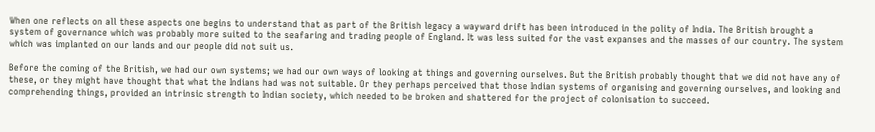When one reflects on all these aspects one begins to understand that as part of the British legacy a wayward drift has been introduced in the polity of India. The British brought a system of governance which was probably more suited to the seafaring and trading people of England. It was less suited for the vast expanses and the masses of our country. The system which was implanted on our lands and our people did not suit us.

Before the coming of the British, we had our own systems; we had our own ways of looking at things and governing ourselves. But the British probably thought that we did not have any of these, or they might have thought that what the Indians had was not suitable. Or they perhaps perceived that those Indian systems of organising and governing ourselves, and looking and comprehending things, provided an intrinsic strength to Indian society, which needed to be broken and shattered for the project of colonisation to succeed.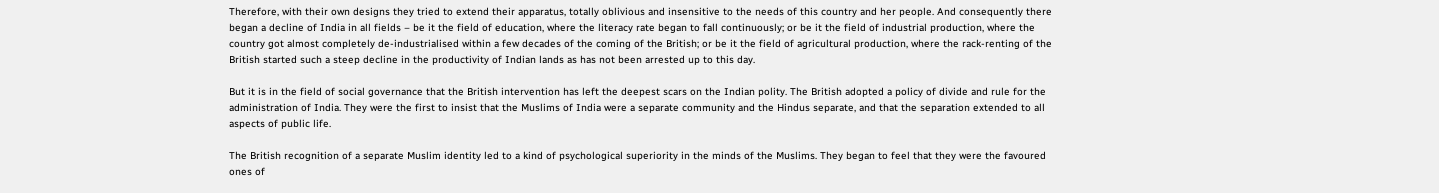Therefore, with their own designs they tried to extend their apparatus, totally oblivious and insensitive to the needs of this country and her people. And consequently there began a decline of India in all fields – be it the field of education, where the literacy rate began to fall continuously; or be it the field of industrial production, where the country got almost completely de-industrialised within a few decades of the coming of the British; or be it the field of agricultural production, where the rack-renting of the British started such a steep decline in the productivity of Indian lands as has not been arrested up to this day.

But it is in the field of social governance that the British intervention has left the deepest scars on the Indian polity. The British adopted a policy of divide and rule for the administration of India. They were the first to insist that the Muslims of India were a separate community and the Hindus separate, and that the separation extended to all aspects of public life.

The British recognition of a separate Muslim identity led to a kind of psychological superiority in the minds of the Muslims. They began to feel that they were the favoured ones of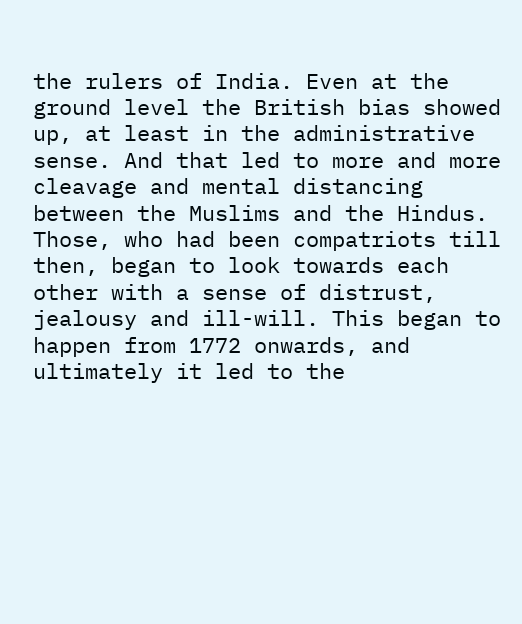the rulers of India. Even at the ground level the British bias showed up, at least in the administrative sense. And that led to more and more cleavage and mental distancing between the Muslims and the Hindus. Those, who had been compatriots till then, began to look towards each other with a sense of distrust, jealousy and ill-will. This began to happen from 1772 onwards, and ultimately it led to the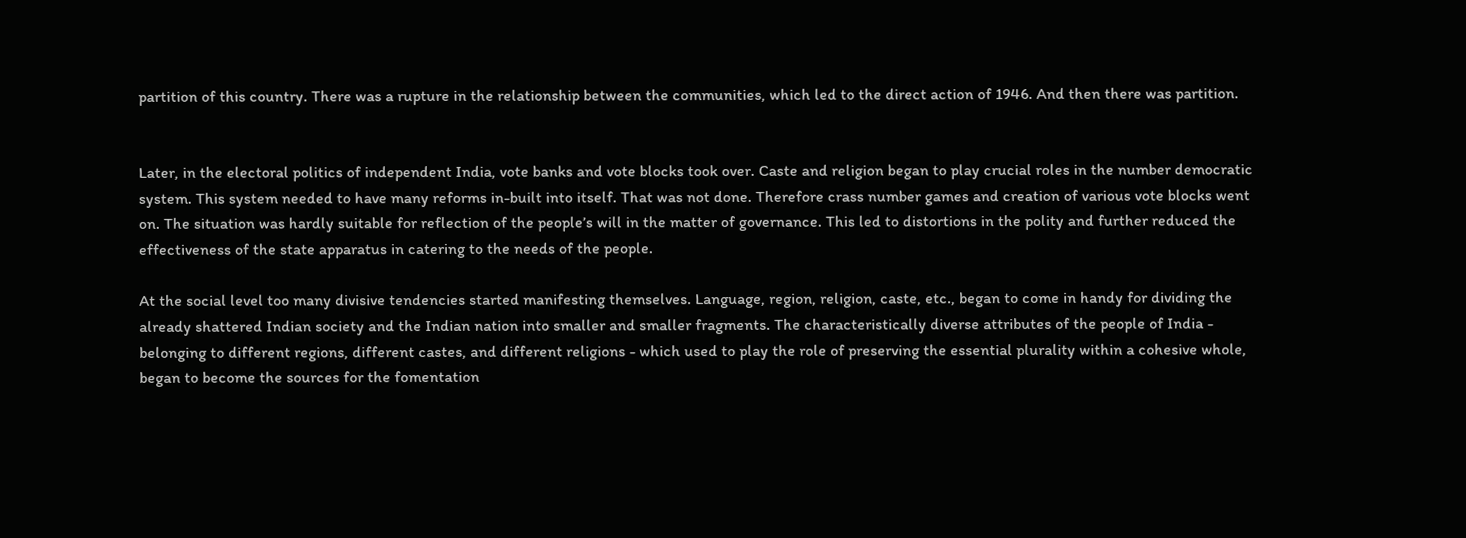partition of this country. There was a rupture in the relationship between the communities, which led to the direct action of 1946. And then there was partition.


Later, in the electoral politics of independent India, vote banks and vote blocks took over. Caste and religion began to play crucial roles in the number democratic system. This system needed to have many reforms in-built into itself. That was not done. Therefore crass number games and creation of various vote blocks went on. The situation was hardly suitable for reflection of the people’s will in the matter of governance. This led to distortions in the polity and further reduced the effectiveness of the state apparatus in catering to the needs of the people.

At the social level too many divisive tendencies started manifesting themselves. Language, region, religion, caste, etc., began to come in handy for dividing the already shattered Indian society and the Indian nation into smaller and smaller fragments. The characteristically diverse attributes of the people of India - belonging to different regions, different castes, and different religions - which used to play the role of preserving the essential plurality within a cohesive whole, began to become the sources for the fomentation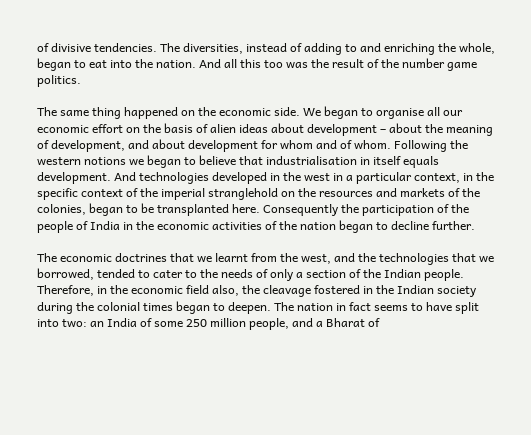of divisive tendencies. The diversities, instead of adding to and enriching the whole, began to eat into the nation. And all this too was the result of the number game politics.

The same thing happened on the economic side. We began to organise all our economic effort on the basis of alien ideas about development – about the meaning of development, and about development for whom and of whom. Following the western notions we began to believe that industrialisation in itself equals development. And technologies developed in the west in a particular context, in the specific context of the imperial stranglehold on the resources and markets of the colonies, began to be transplanted here. Consequently the participation of the people of India in the economic activities of the nation began to decline further.

The economic doctrines that we learnt from the west, and the technologies that we borrowed, tended to cater to the needs of only a section of the Indian people. Therefore, in the economic field also, the cleavage fostered in the Indian society during the colonial times began to deepen. The nation in fact seems to have split into two: an India of some 250 million people, and a Bharat of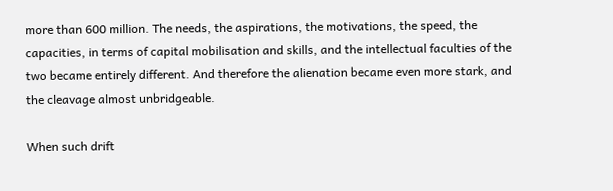more than 600 million. The needs, the aspirations, the motivations, the speed, the capacities, in terms of capital mobilisation and skills, and the intellectual faculties of the two became entirely different. And therefore the alienation became even more stark, and the cleavage almost unbridgeable.

When such drift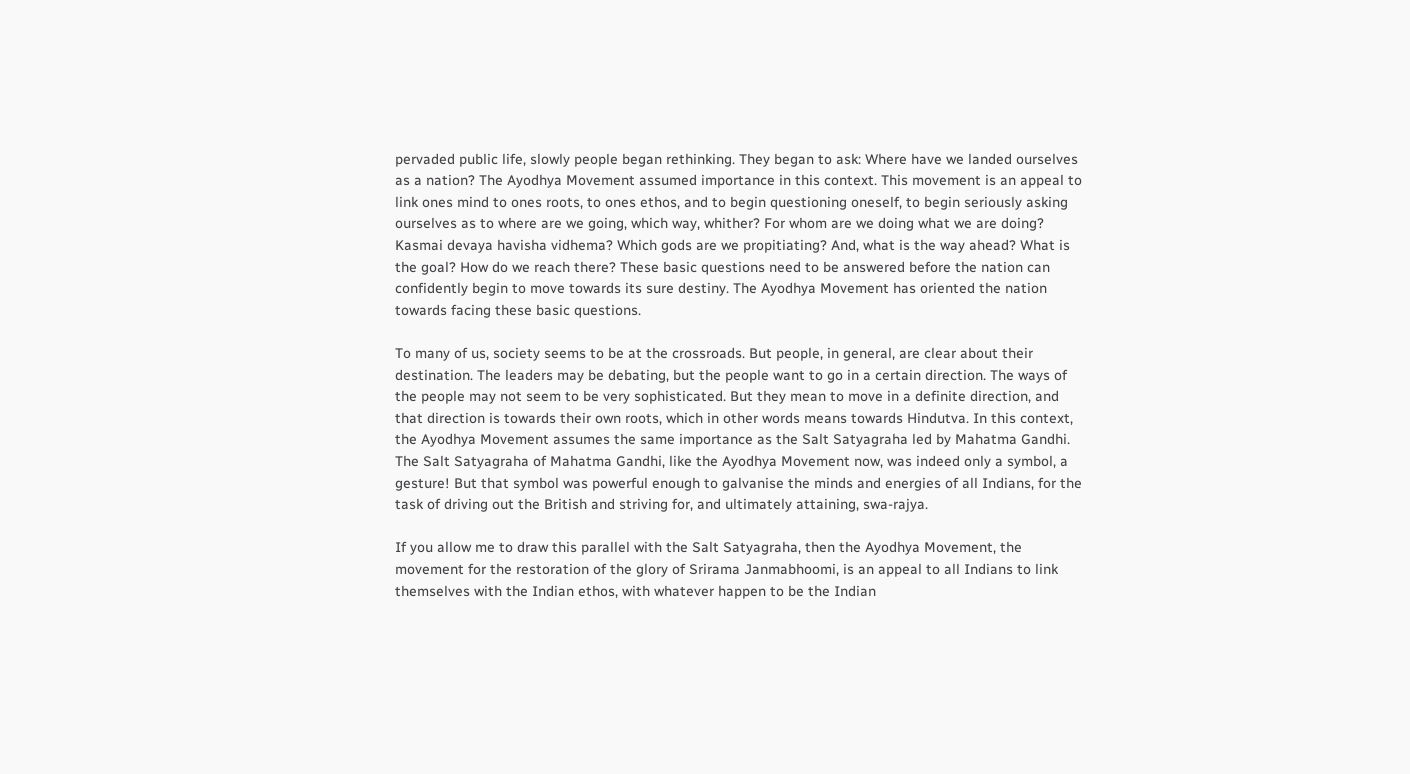pervaded public life, slowly people began rethinking. They began to ask: Where have we landed ourselves as a nation? The Ayodhya Movement assumed importance in this context. This movement is an appeal to link ones mind to ones roots, to ones ethos, and to begin questioning oneself, to begin seriously asking ourselves as to where are we going, which way, whither? For whom are we doing what we are doing? Kasmai devaya havisha vidhema? Which gods are we propitiating? And, what is the way ahead? What is the goal? How do we reach there? These basic questions need to be answered before the nation can confidently begin to move towards its sure destiny. The Ayodhya Movement has oriented the nation towards facing these basic questions.

To many of us, society seems to be at the crossroads. But people, in general, are clear about their destination. The leaders may be debating, but the people want to go in a certain direction. The ways of the people may not seem to be very sophisticated. But they mean to move in a definite direction, and that direction is towards their own roots, which in other words means towards Hindutva. In this context, the Ayodhya Movement assumes the same importance as the Salt Satyagraha led by Mahatma Gandhi. The Salt Satyagraha of Mahatma Gandhi, like the Ayodhya Movement now, was indeed only a symbol, a gesture! But that symbol was powerful enough to galvanise the minds and energies of all Indians, for the task of driving out the British and striving for, and ultimately attaining, swa-rajya.

If you allow me to draw this parallel with the Salt Satyagraha, then the Ayodhya Movement, the movement for the restoration of the glory of Srirama Janmabhoomi, is an appeal to all Indians to link themselves with the Indian ethos, with whatever happen to be the Indian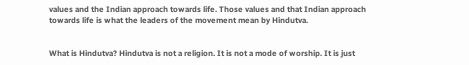values and the Indian approach towards life. Those values and that Indian approach towards life is what the leaders of the movement mean by Hindutva.


What is Hindutva? Hindutva is not a religion. It is not a mode of worship. It is just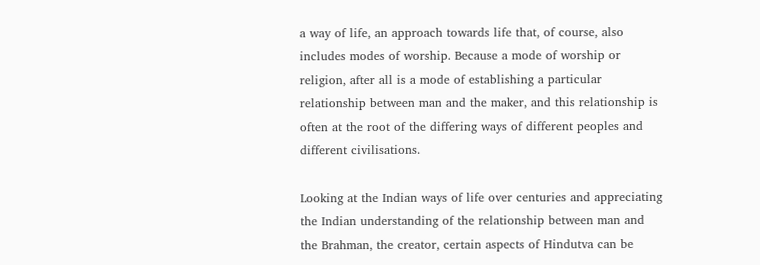a way of life, an approach towards life that, of course, also includes modes of worship. Because a mode of worship or religion, after all is a mode of establishing a particular relationship between man and the maker, and this relationship is often at the root of the differing ways of different peoples and different civilisations.

Looking at the Indian ways of life over centuries and appreciating the Indian understanding of the relationship between man and the Brahman, the creator, certain aspects of Hindutva can be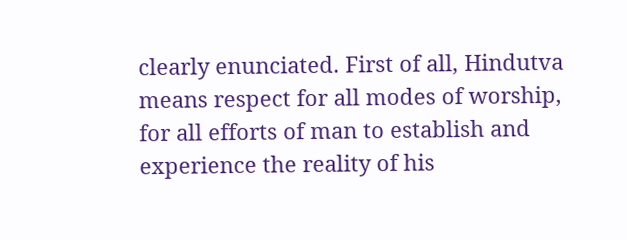clearly enunciated. First of all, Hindutva means respect for all modes of worship, for all efforts of man to establish and experience the reality of his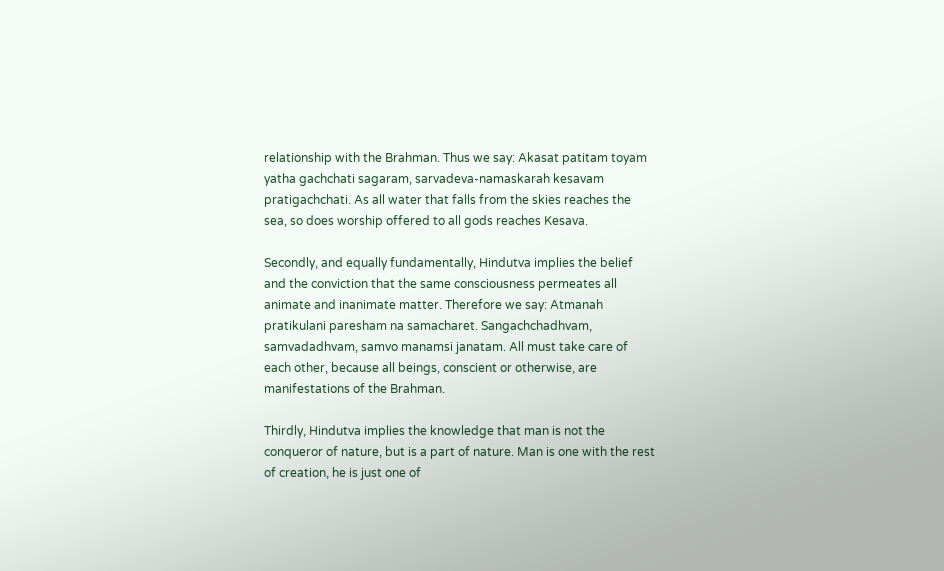relationship with the Brahman. Thus we say: Akasat patitam toyam yatha gachchati sagaram, sarvadeva-namaskarah kesavam pratigachchati. As all water that falls from the skies reaches the sea, so does worship offered to all gods reaches Kesava.

Secondly, and equally fundamentally, Hindutva implies the belief and the conviction that the same consciousness permeates all animate and inanimate matter. Therefore we say: Atmanah pratikulani paresham na samacharet. Sangachchadhvam, samvadadhvam, samvo manamsi janatam. All must take care of each other, because all beings, conscient or otherwise, are manifestations of the Brahman.

Thirdly, Hindutva implies the knowledge that man is not the conqueror of nature, but is a part of nature. Man is one with the rest of creation, he is just one of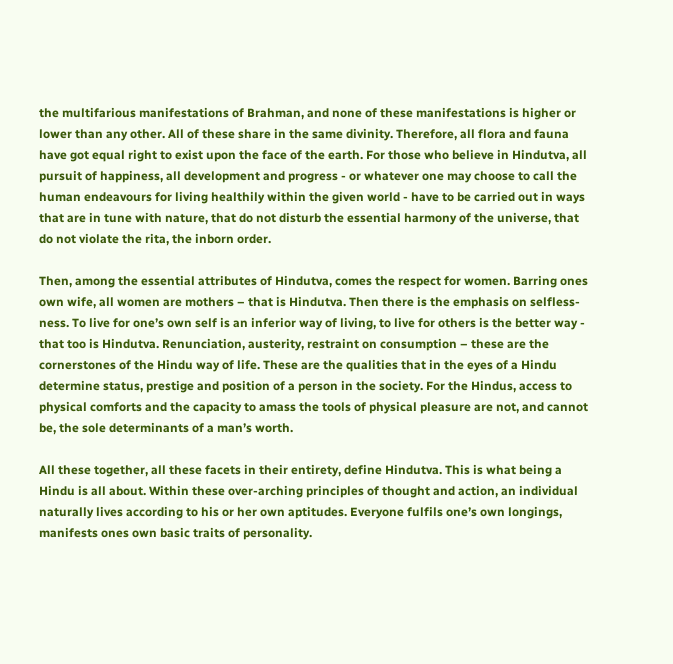the multifarious manifestations of Brahman, and none of these manifestations is higher or lower than any other. All of these share in the same divinity. Therefore, all flora and fauna have got equal right to exist upon the face of the earth. For those who believe in Hindutva, all pursuit of happiness, all development and progress - or whatever one may choose to call the human endeavours for living healthily within the given world - have to be carried out in ways that are in tune with nature, that do not disturb the essential harmony of the universe, that do not violate the rita, the inborn order.

Then, among the essential attributes of Hindutva, comes the respect for women. Barring ones own wife, all women are mothers – that is Hindutva. Then there is the emphasis on selfless-ness. To live for one’s own self is an inferior way of living, to live for others is the better way - that too is Hindutva. Renunciation, austerity, restraint on consumption – these are the cornerstones of the Hindu way of life. These are the qualities that in the eyes of a Hindu determine status, prestige and position of a person in the society. For the Hindus, access to physical comforts and the capacity to amass the tools of physical pleasure are not, and cannot be, the sole determinants of a man’s worth.

All these together, all these facets in their entirety, define Hindutva. This is what being a Hindu is all about. Within these over-arching principles of thought and action, an individual naturally lives according to his or her own aptitudes. Everyone fulfils one’s own longings, manifests ones own basic traits of personality.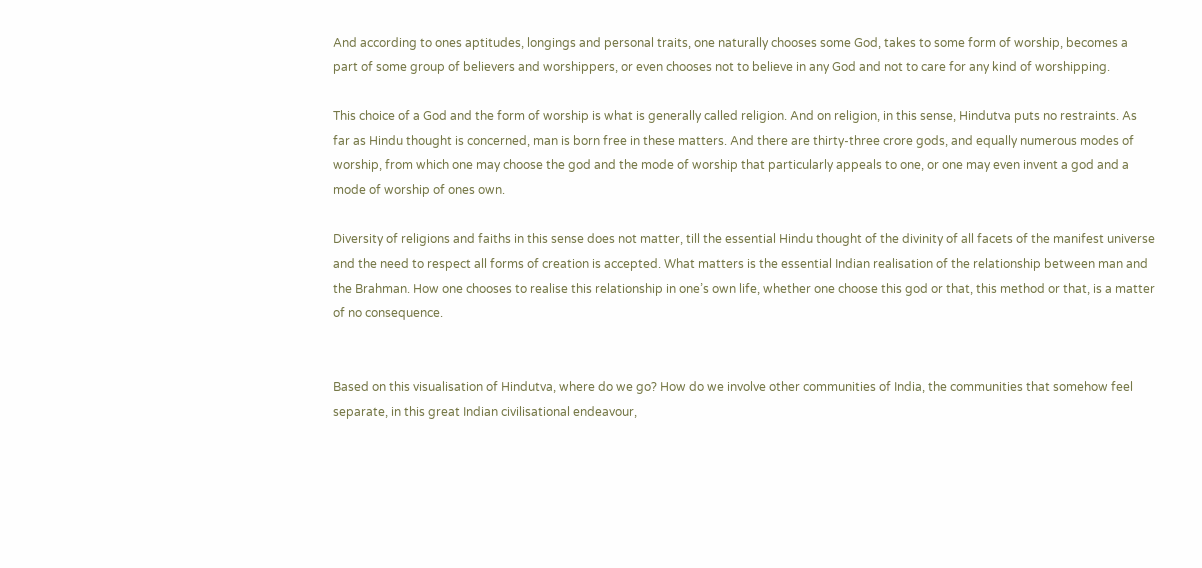And according to ones aptitudes, longings and personal traits, one naturally chooses some God, takes to some form of worship, becomes a part of some group of believers and worshippers, or even chooses not to believe in any God and not to care for any kind of worshipping.

This choice of a God and the form of worship is what is generally called religion. And on religion, in this sense, Hindutva puts no restraints. As far as Hindu thought is concerned, man is born free in these matters. And there are thirty-three crore gods, and equally numerous modes of worship, from which one may choose the god and the mode of worship that particularly appeals to one, or one may even invent a god and a mode of worship of ones own.

Diversity of religions and faiths in this sense does not matter, till the essential Hindu thought of the divinity of all facets of the manifest universe and the need to respect all forms of creation is accepted. What matters is the essential Indian realisation of the relationship between man and the Brahman. How one chooses to realise this relationship in one’s own life, whether one choose this god or that, this method or that, is a matter of no consequence.


Based on this visualisation of Hindutva, where do we go? How do we involve other communities of India, the communities that somehow feel separate, in this great Indian civilisational endeavour,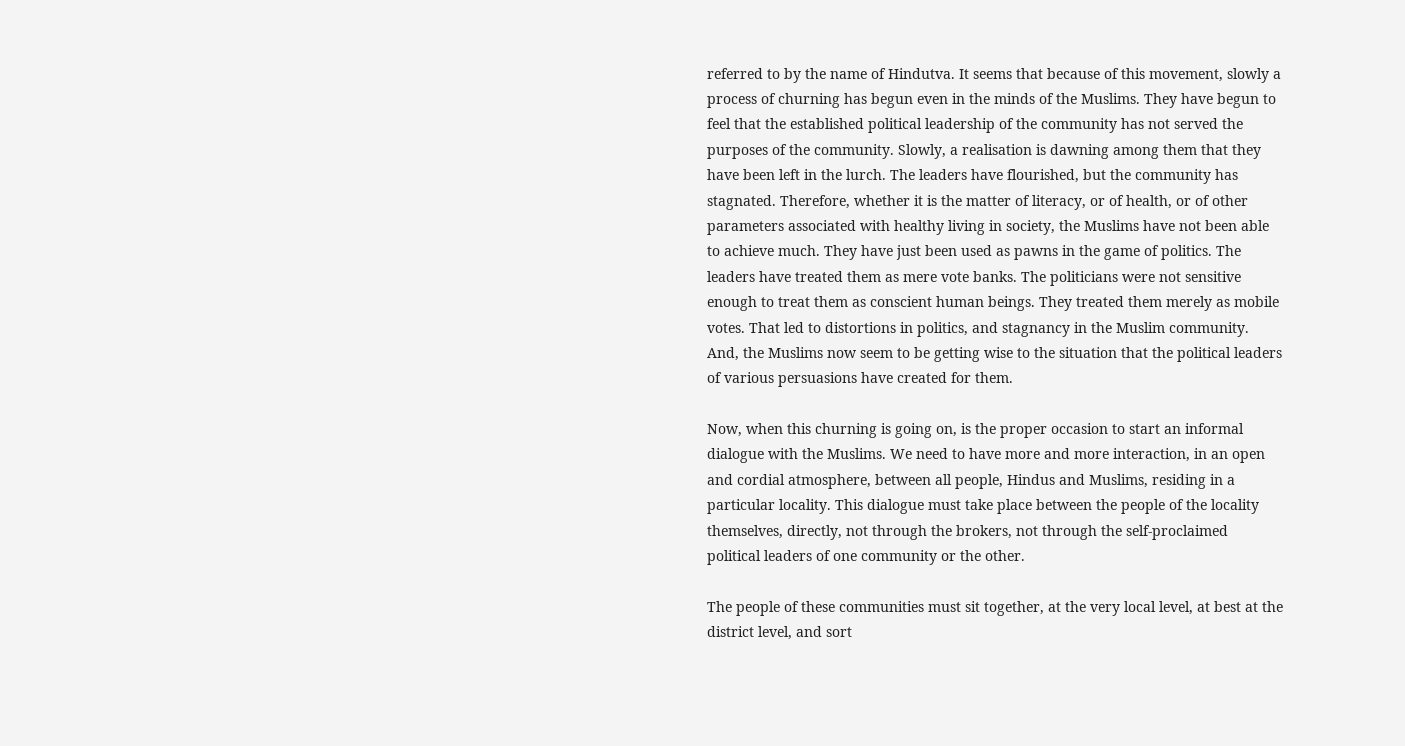referred to by the name of Hindutva. It seems that because of this movement, slowly a process of churning has begun even in the minds of the Muslims. They have begun to feel that the established political leadership of the community has not served the purposes of the community. Slowly, a realisation is dawning among them that they have been left in the lurch. The leaders have flourished, but the community has stagnated. Therefore, whether it is the matter of literacy, or of health, or of other parameters associated with healthy living in society, the Muslims have not been able to achieve much. They have just been used as pawns in the game of politics. The leaders have treated them as mere vote banks. The politicians were not sensitive enough to treat them as conscient human beings. They treated them merely as mobile votes. That led to distortions in politics, and stagnancy in the Muslim community. And, the Muslims now seem to be getting wise to the situation that the political leaders of various persuasions have created for them.

Now, when this churning is going on, is the proper occasion to start an informal dialogue with the Muslims. We need to have more and more interaction, in an open and cordial atmosphere, between all people, Hindus and Muslims, residing in a particular locality. This dialogue must take place between the people of the locality themselves, directly, not through the brokers, not through the self-proclaimed political leaders of one community or the other.

The people of these communities must sit together, at the very local level, at best at the district level, and sort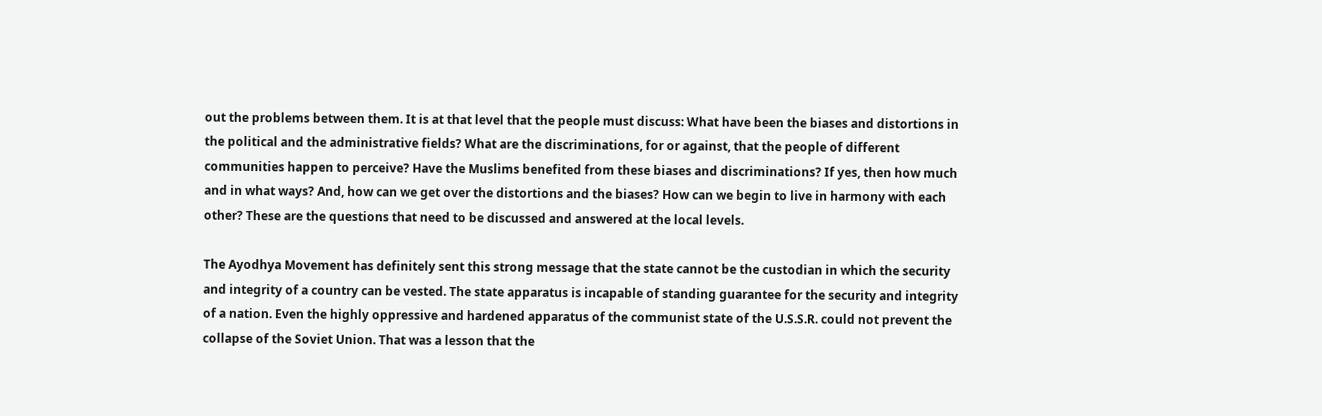out the problems between them. It is at that level that the people must discuss: What have been the biases and distortions in the political and the administrative fields? What are the discriminations, for or against, that the people of different communities happen to perceive? Have the Muslims benefited from these biases and discriminations? If yes, then how much and in what ways? And, how can we get over the distortions and the biases? How can we begin to live in harmony with each other? These are the questions that need to be discussed and answered at the local levels.

The Ayodhya Movement has definitely sent this strong message that the state cannot be the custodian in which the security and integrity of a country can be vested. The state apparatus is incapable of standing guarantee for the security and integrity of a nation. Even the highly oppressive and hardened apparatus of the communist state of the U.S.S.R. could not prevent the collapse of the Soviet Union. That was a lesson that the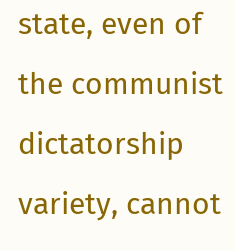state, even of the communist dictatorship variety, cannot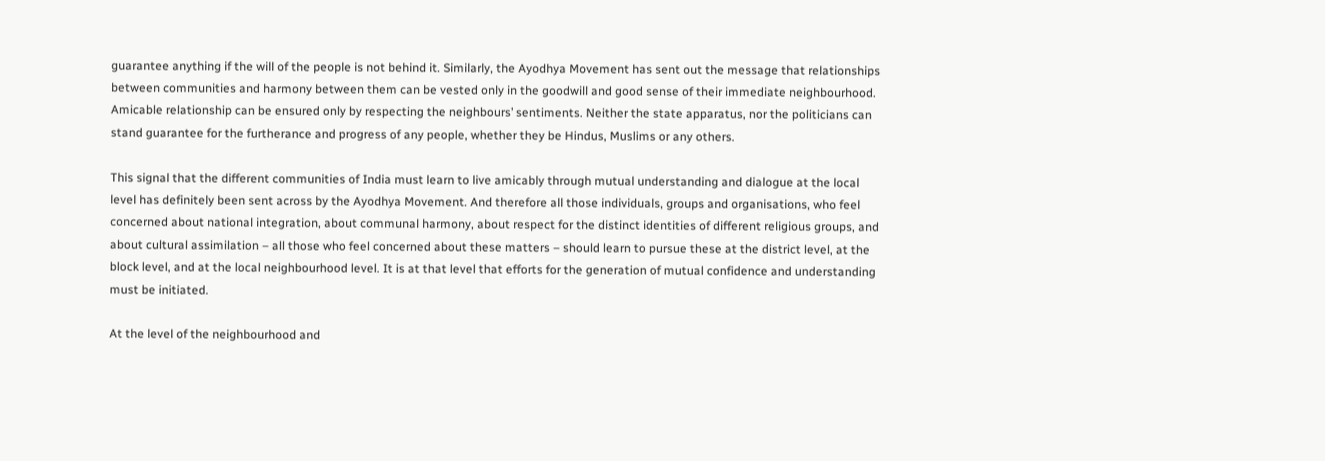guarantee anything if the will of the people is not behind it. Similarly, the Ayodhya Movement has sent out the message that relationships between communities and harmony between them can be vested only in the goodwill and good sense of their immediate neighbourhood. Amicable relationship can be ensured only by respecting the neighbours’ sentiments. Neither the state apparatus, nor the politicians can stand guarantee for the furtherance and progress of any people, whether they be Hindus, Muslims or any others.

This signal that the different communities of India must learn to live amicably through mutual understanding and dialogue at the local level has definitely been sent across by the Ayodhya Movement. And therefore all those individuals, groups and organisations, who feel concerned about national integration, about communal harmony, about respect for the distinct identities of different religious groups, and about cultural assimilation – all those who feel concerned about these matters – should learn to pursue these at the district level, at the block level, and at the local neighbourhood level. It is at that level that efforts for the generation of mutual confidence and understanding must be initiated.

At the level of the neighbourhood and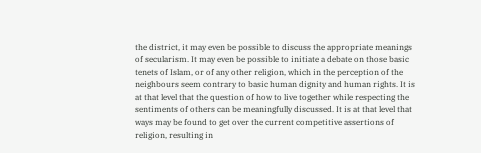the district, it may even be possible to discuss the appropriate meanings of secularism. It may even be possible to initiate a debate on those basic tenets of Islam, or of any other religion, which in the perception of the neighbours seem contrary to basic human dignity and human rights. It is at that level that the question of how to live together while respecting the sentiments of others can be meaningfully discussed. It is at that level that ways may be found to get over the current competitive assertions of religion, resulting in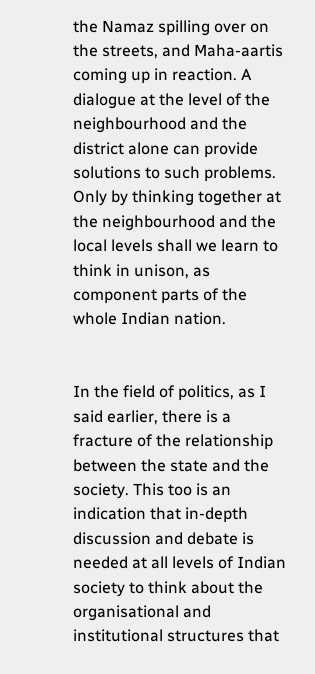the Namaz spilling over on the streets, and Maha-aartis coming up in reaction. A dialogue at the level of the neighbourhood and the district alone can provide solutions to such problems. Only by thinking together at the neighbourhood and the local levels shall we learn to think in unison, as component parts of the whole Indian nation.


In the field of politics, as I said earlier, there is a fracture of the relationship between the state and the society. This too is an indication that in-depth discussion and debate is needed at all levels of Indian society to think about the organisational and institutional structures that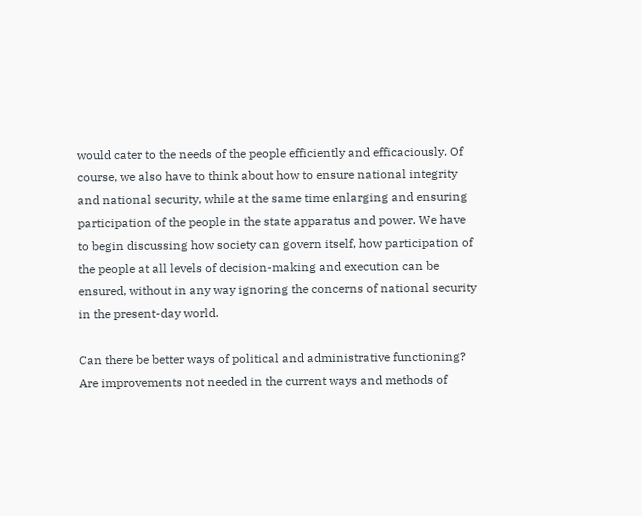would cater to the needs of the people efficiently and efficaciously. Of course, we also have to think about how to ensure national integrity and national security, while at the same time enlarging and ensuring participation of the people in the state apparatus and power. We have to begin discussing how society can govern itself, how participation of the people at all levels of decision-making and execution can be ensured, without in any way ignoring the concerns of national security in the present-day world.

Can there be better ways of political and administrative functioning? Are improvements not needed in the current ways and methods of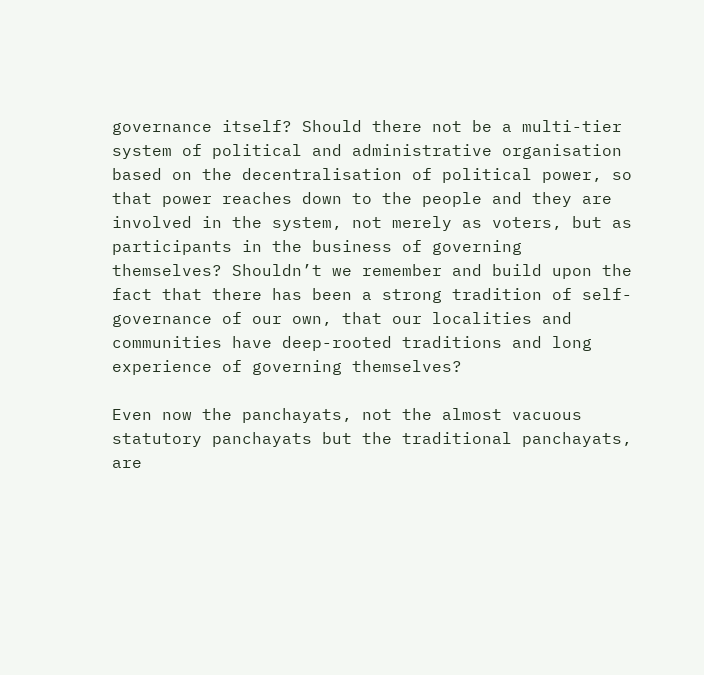governance itself? Should there not be a multi-tier system of political and administrative organisation based on the decentralisation of political power, so that power reaches down to the people and they are involved in the system, not merely as voters, but as participants in the business of governing themselves? Shouldn’t we remember and build upon the fact that there has been a strong tradition of self-governance of our own, that our localities and communities have deep-rooted traditions and long experience of governing themselves?

Even now the panchayats, not the almost vacuous statutory panchayats but the traditional panchayats, are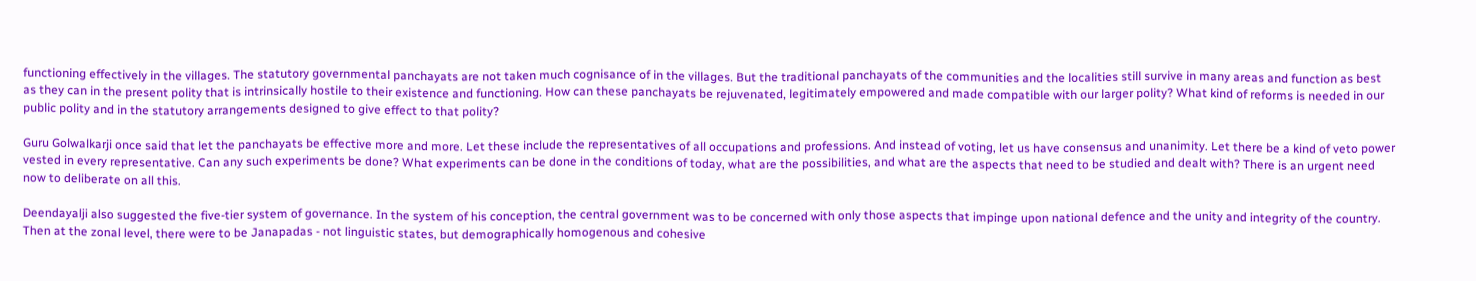functioning effectively in the villages. The statutory governmental panchayats are not taken much cognisance of in the villages. But the traditional panchayats of the communities and the localities still survive in many areas and function as best as they can in the present polity that is intrinsically hostile to their existence and functioning. How can these panchayats be rejuvenated, legitimately empowered and made compatible with our larger polity? What kind of reforms is needed in our public polity and in the statutory arrangements designed to give effect to that polity?

Guru Golwalkarji once said that let the panchayats be effective more and more. Let these include the representatives of all occupations and professions. And instead of voting, let us have consensus and unanimity. Let there be a kind of veto power vested in every representative. Can any such experiments be done? What experiments can be done in the conditions of today, what are the possibilities, and what are the aspects that need to be studied and dealt with? There is an urgent need now to deliberate on all this.

Deendayalji also suggested the five-tier system of governance. In the system of his conception, the central government was to be concerned with only those aspects that impinge upon national defence and the unity and integrity of the country. Then at the zonal level, there were to be Janapadas - not linguistic states, but demographically homogenous and cohesive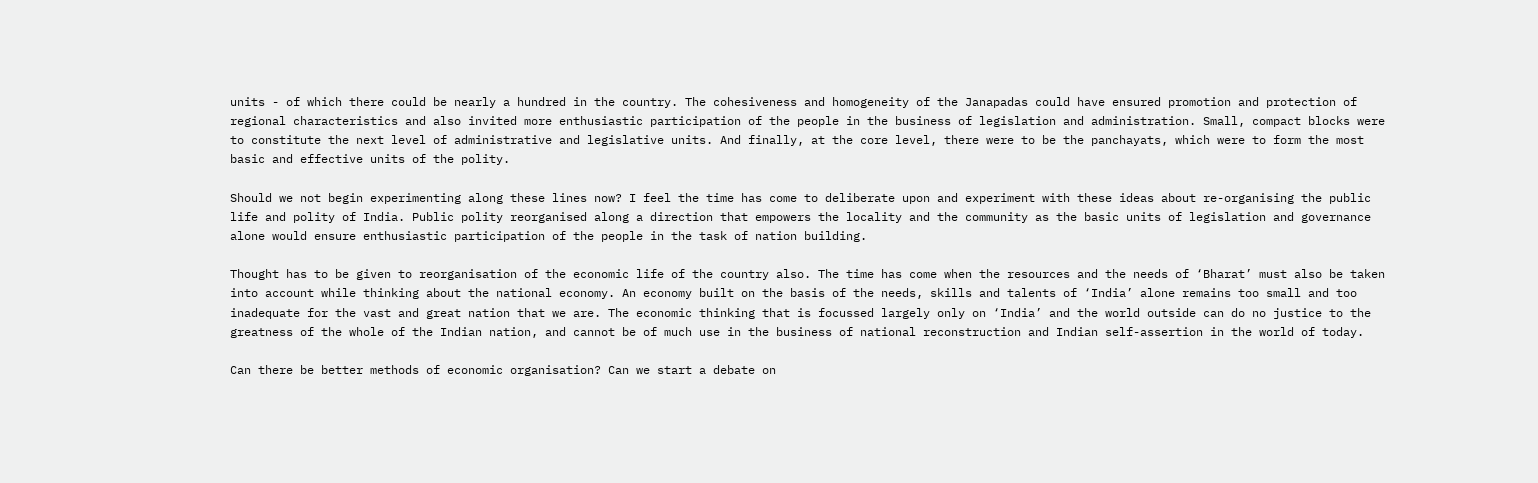units - of which there could be nearly a hundred in the country. The cohesiveness and homogeneity of the Janapadas could have ensured promotion and protection of regional characteristics and also invited more enthusiastic participation of the people in the business of legislation and administration. Small, compact blocks were to constitute the next level of administrative and legislative units. And finally, at the core level, there were to be the panchayats, which were to form the most basic and effective units of the polity.

Should we not begin experimenting along these lines now? I feel the time has come to deliberate upon and experiment with these ideas about re-organising the public life and polity of India. Public polity reorganised along a direction that empowers the locality and the community as the basic units of legislation and governance alone would ensure enthusiastic participation of the people in the task of nation building.

Thought has to be given to reorganisation of the economic life of the country also. The time has come when the resources and the needs of ‘Bharat’ must also be taken into account while thinking about the national economy. An economy built on the basis of the needs, skills and talents of ‘India’ alone remains too small and too inadequate for the vast and great nation that we are. The economic thinking that is focussed largely only on ‘India’ and the world outside can do no justice to the greatness of the whole of the Indian nation, and cannot be of much use in the business of national reconstruction and Indian self-assertion in the world of today.

Can there be better methods of economic organisation? Can we start a debate on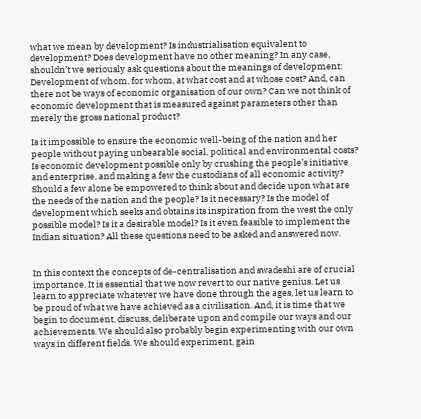what we mean by development? Is industrialisation equivalent to development? Does development have no other meaning? In any case, shouldn’t we seriously ask questions about the meanings of development: Development of whom, for whom, at what cost and at whose cost? And, can there not be ways of economic organisation of our own? Can we not think of economic development that is measured against parameters other than merely the gross national product?

Is it impossible to ensure the economic well-being of the nation and her people without paying unbearable social, political and environmental costs? Is economic development possible only by crushing the people’s initiative and enterprise, and making a few the custodians of all economic activity? Should a few alone be empowered to think about and decide upon what are the needs of the nation and the people? Is it necessary? Is the model of development which seeks and obtains its inspiration from the west the only possible model? Is it a desirable model? Is it even feasible to implement the Indian situation? All these questions need to be asked and answered now.


In this context the concepts of de-centralisation and swadeshi are of crucial importance. It is essential that we now revert to our native genius. Let us learn to appreciate whatever we have done through the ages, let us learn to be proud of what we have achieved as a civilisation. And, it is time that we begin to document, discuss, deliberate upon and compile our ways and our achievements. We should also probably begin experimenting with our own ways in different fields. We should experiment, gain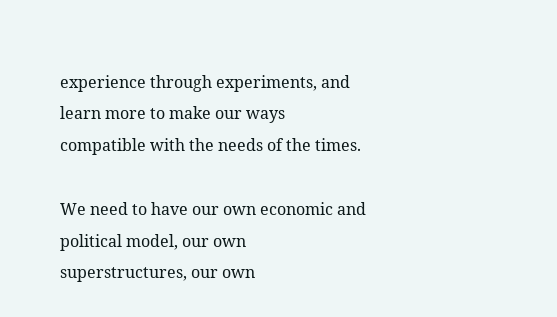experience through experiments, and learn more to make our ways compatible with the needs of the times.

We need to have our own economic and political model, our own superstructures, our own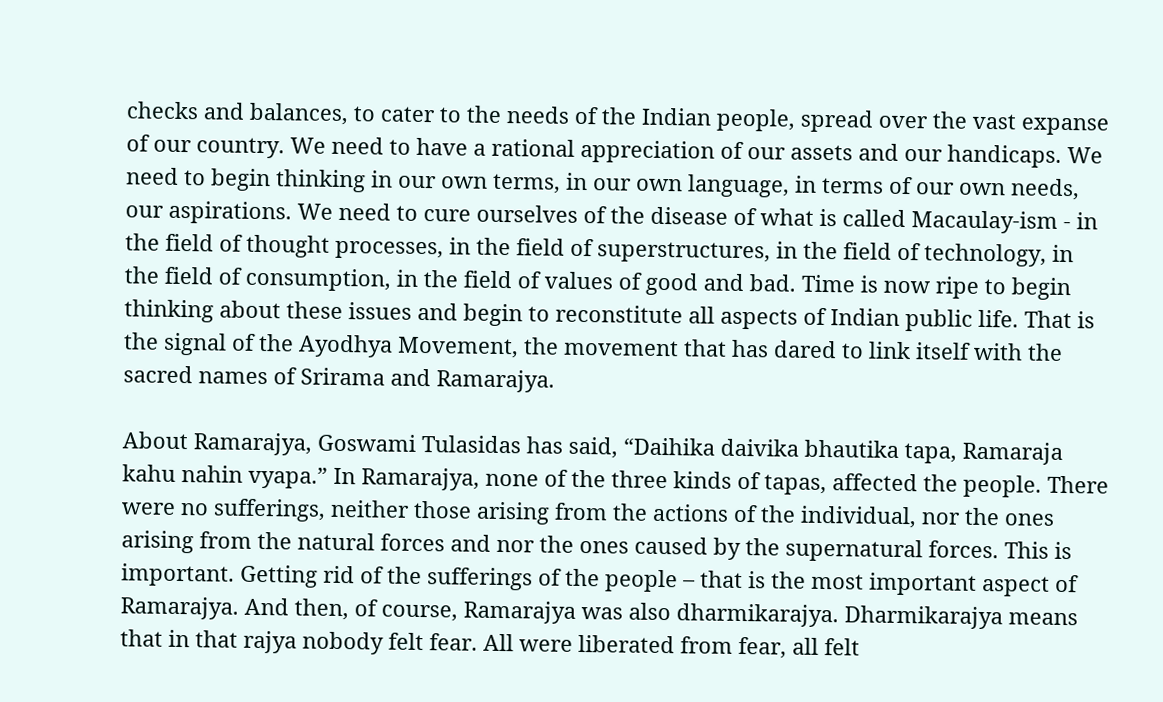checks and balances, to cater to the needs of the Indian people, spread over the vast expanse of our country. We need to have a rational appreciation of our assets and our handicaps. We need to begin thinking in our own terms, in our own language, in terms of our own needs, our aspirations. We need to cure ourselves of the disease of what is called Macaulay-ism - in the field of thought processes, in the field of superstructures, in the field of technology, in the field of consumption, in the field of values of good and bad. Time is now ripe to begin thinking about these issues and begin to reconstitute all aspects of Indian public life. That is the signal of the Ayodhya Movement, the movement that has dared to link itself with the sacred names of Srirama and Ramarajya.

About Ramarajya, Goswami Tulasidas has said, “Daihika daivika bhautika tapa, Ramaraja kahu nahin vyapa.” In Ramarajya, none of the three kinds of tapas, affected the people. There were no sufferings, neither those arising from the actions of the individual, nor the ones arising from the natural forces and nor the ones caused by the supernatural forces. This is important. Getting rid of the sufferings of the people – that is the most important aspect of Ramarajya. And then, of course, Ramarajya was also dharmikarajya. Dharmikarajya means that in that rajya nobody felt fear. All were liberated from fear, all felt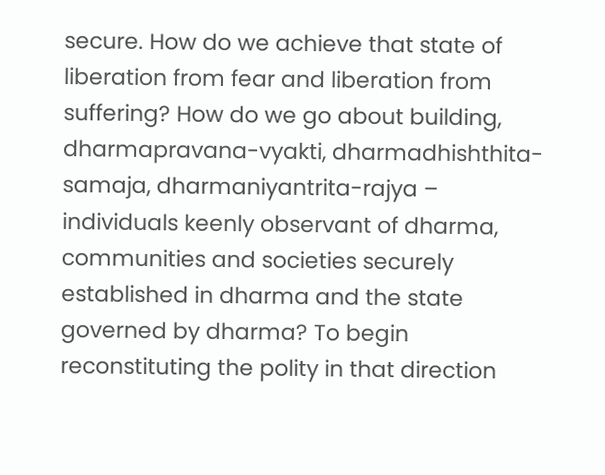secure. How do we achieve that state of liberation from fear and liberation from suffering? How do we go about building, dharmapravana-vyakti, dharmadhishthita-samaja, dharmaniyantrita-rajya – individuals keenly observant of dharma, communities and societies securely established in dharma and the state governed by dharma? To begin reconstituting the polity in that direction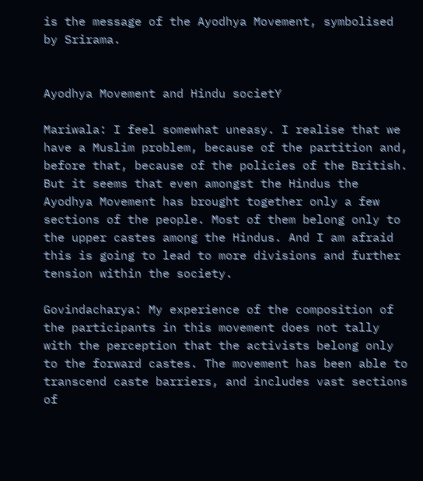is the message of the Ayodhya Movement, symbolised by Srirama.


Ayodhya Movement and Hindu societY

Mariwala: I feel somewhat uneasy. I realise that we have a Muslim problem, because of the partition and, before that, because of the policies of the British. But it seems that even amongst the Hindus the Ayodhya Movement has brought together only a few sections of the people. Most of them belong only to the upper castes among the Hindus. And I am afraid this is going to lead to more divisions and further tension within the society.

Govindacharya: My experience of the composition of the participants in this movement does not tally with the perception that the activists belong only to the forward castes. The movement has been able to transcend caste barriers, and includes vast sections of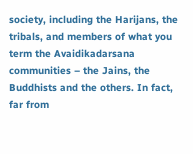society, including the Harijans, the tribals, and members of what you term the Avaidikadarsana communities – the Jains, the Buddhists and the others. In fact, far from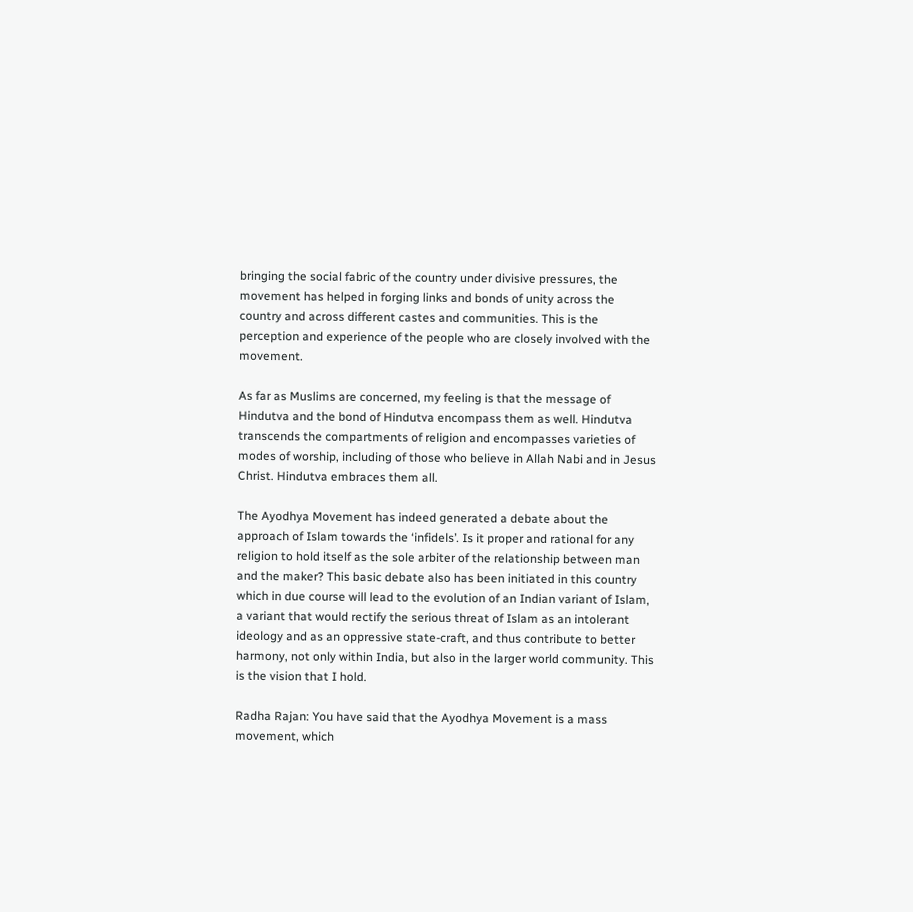bringing the social fabric of the country under divisive pressures, the movement has helped in forging links and bonds of unity across the country and across different castes and communities. This is the perception and experience of the people who are closely involved with the movement.

As far as Muslims are concerned, my feeling is that the message of Hindutva and the bond of Hindutva encompass them as well. Hindutva transcends the compartments of religion and encompasses varieties of modes of worship, including of those who believe in Allah Nabi and in Jesus Christ. Hindutva embraces them all.

The Ayodhya Movement has indeed generated a debate about the approach of Islam towards the ‘infidels’. Is it proper and rational for any religion to hold itself as the sole arbiter of the relationship between man and the maker? This basic debate also has been initiated in this country which in due course will lead to the evolution of an Indian variant of Islam, a variant that would rectify the serious threat of Islam as an intolerant ideology and as an oppressive state-craft, and thus contribute to better harmony, not only within India, but also in the larger world community. This is the vision that I hold.

Radha Rajan: You have said that the Ayodhya Movement is a mass movement, which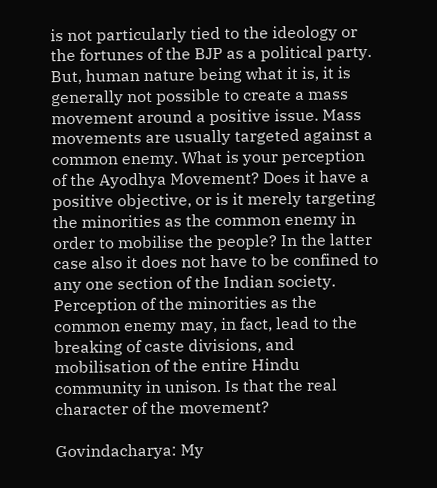is not particularly tied to the ideology or the fortunes of the BJP as a political party. But, human nature being what it is, it is generally not possible to create a mass movement around a positive issue. Mass movements are usually targeted against a common enemy. What is your perception of the Ayodhya Movement? Does it have a positive objective, or is it merely targeting the minorities as the common enemy in order to mobilise the people? In the latter case also it does not have to be confined to any one section of the Indian society. Perception of the minorities as the common enemy may, in fact, lead to the breaking of caste divisions, and mobilisation of the entire Hindu community in unison. Is that the real character of the movement?

Govindacharya: My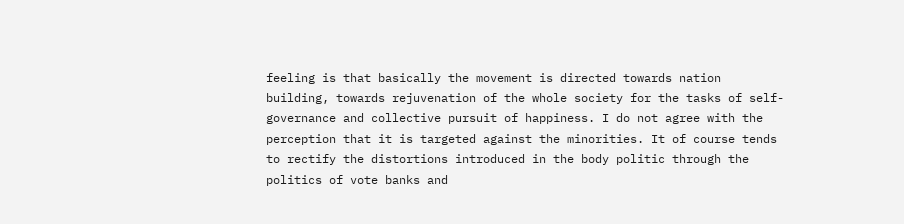feeling is that basically the movement is directed towards nation building, towards rejuvenation of the whole society for the tasks of self-governance and collective pursuit of happiness. I do not agree with the perception that it is targeted against the minorities. It of course tends to rectify the distortions introduced in the body politic through the politics of vote banks and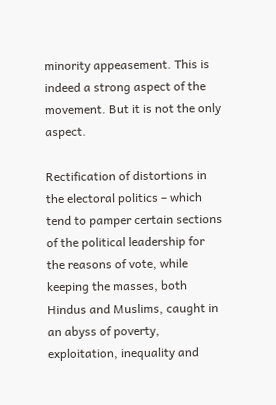minority appeasement. This is indeed a strong aspect of the movement. But it is not the only aspect.

Rectification of distortions in the electoral politics – which tend to pamper certain sections of the political leadership for the reasons of vote, while keeping the masses, both Hindus and Muslims, caught in an abyss of poverty, exploitation, inequality and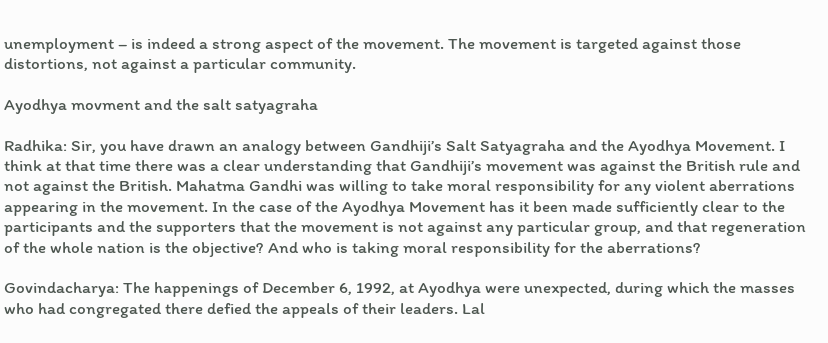unemployment – is indeed a strong aspect of the movement. The movement is targeted against those distortions, not against a particular community.

Ayodhya movment and the salt satyagraha

Radhika: Sir, you have drawn an analogy between Gandhiji’s Salt Satyagraha and the Ayodhya Movement. I think at that time there was a clear understanding that Gandhiji’s movement was against the British rule and not against the British. Mahatma Gandhi was willing to take moral responsibility for any violent aberrations appearing in the movement. In the case of the Ayodhya Movement has it been made sufficiently clear to the participants and the supporters that the movement is not against any particular group, and that regeneration of the whole nation is the objective? And who is taking moral responsibility for the aberrations?

Govindacharya: The happenings of December 6, 1992, at Ayodhya were unexpected, during which the masses who had congregated there defied the appeals of their leaders. Lal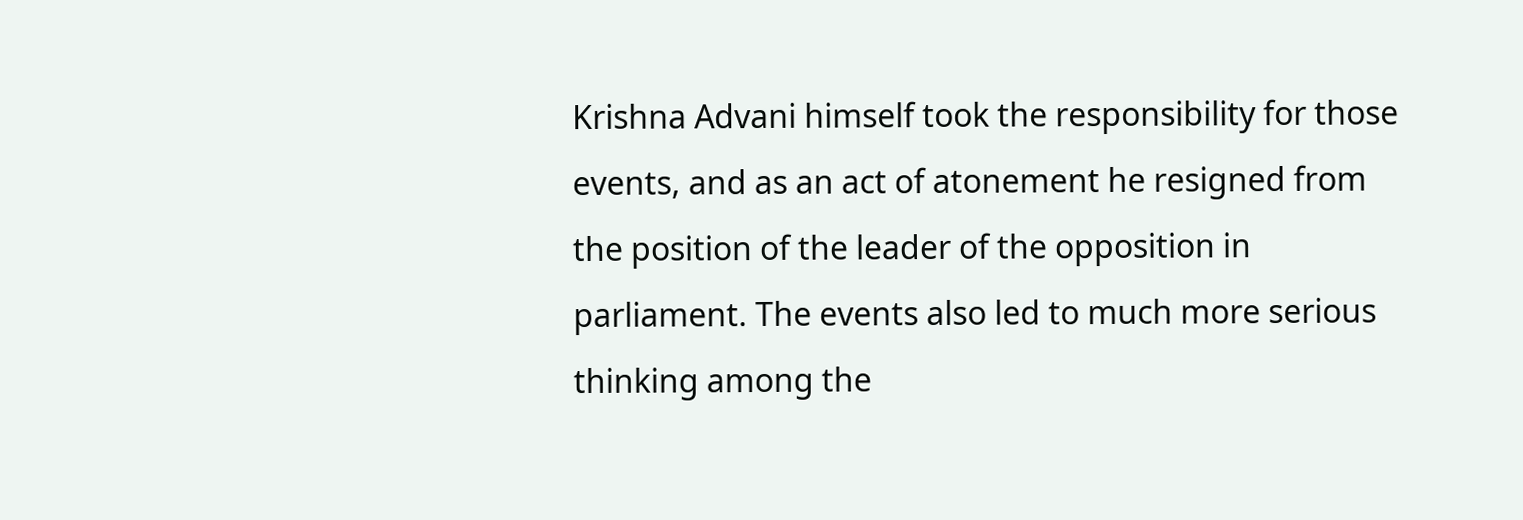Krishna Advani himself took the responsibility for those events, and as an act of atonement he resigned from the position of the leader of the opposition in parliament. The events also led to much more serious thinking among the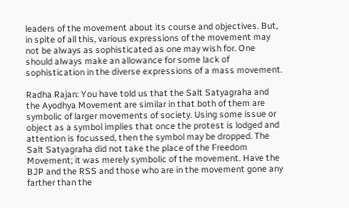leaders of the movement about its course and objectives. But, in spite of all this, various expressions of the movement may not be always as sophisticated as one may wish for. One should always make an allowance for some lack of sophistication in the diverse expressions of a mass movement.

Radha Rajan: You have told us that the Salt Satyagraha and the Ayodhya Movement are similar in that both of them are symbolic of larger movements of society. Using some issue or object as a symbol implies that once the protest is lodged and attention is focussed, then the symbol may be dropped. The Salt Satyagraha did not take the place of the Freedom Movement; it was merely symbolic of the movement. Have the BJP and the RSS and those who are in the movement gone any farther than the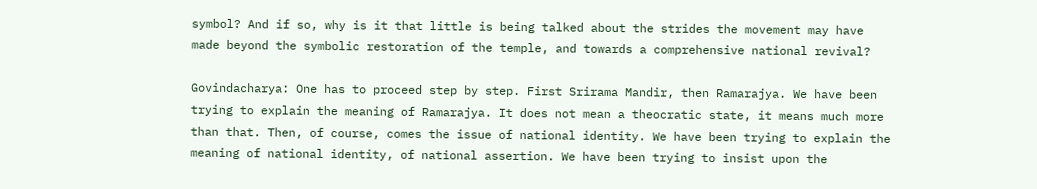symbol? And if so, why is it that little is being talked about the strides the movement may have made beyond the symbolic restoration of the temple, and towards a comprehensive national revival?

Govindacharya: One has to proceed step by step. First Srirama Mandir, then Ramarajya. We have been trying to explain the meaning of Ramarajya. It does not mean a theocratic state, it means much more than that. Then, of course, comes the issue of national identity. We have been trying to explain the meaning of national identity, of national assertion. We have been trying to insist upon the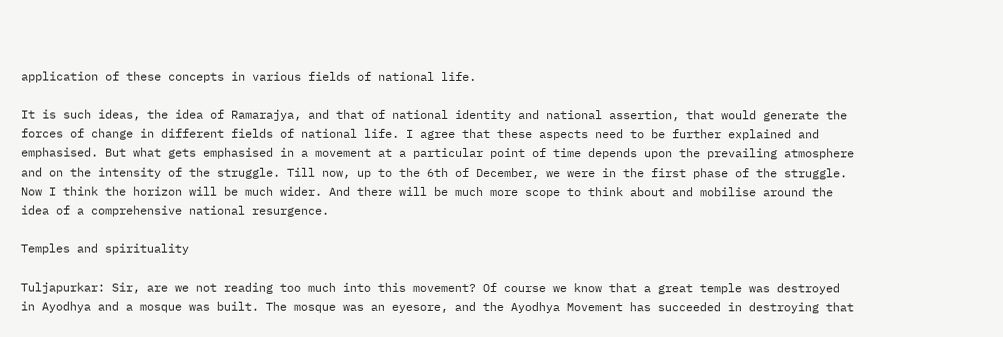application of these concepts in various fields of national life.

It is such ideas, the idea of Ramarajya, and that of national identity and national assertion, that would generate the forces of change in different fields of national life. I agree that these aspects need to be further explained and emphasised. But what gets emphasised in a movement at a particular point of time depends upon the prevailing atmosphere and on the intensity of the struggle. Till now, up to the 6th of December, we were in the first phase of the struggle. Now I think the horizon will be much wider. And there will be much more scope to think about and mobilise around the idea of a comprehensive national resurgence.

Temples and spirituality

Tuljapurkar: Sir, are we not reading too much into this movement? Of course we know that a great temple was destroyed in Ayodhya and a mosque was built. The mosque was an eyesore, and the Ayodhya Movement has succeeded in destroying that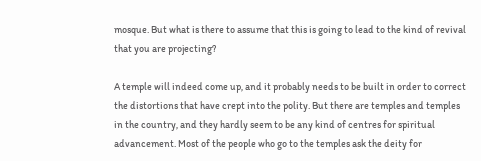mosque. But what is there to assume that this is going to lead to the kind of revival that you are projecting?

A temple will indeed come up, and it probably needs to be built in order to correct the distortions that have crept into the polity. But there are temples and temples in the country, and they hardly seem to be any kind of centres for spiritual advancement. Most of the people who go to the temples ask the deity for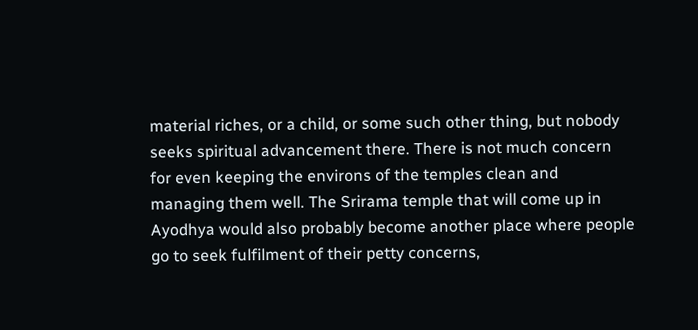material riches, or a child, or some such other thing, but nobody seeks spiritual advancement there. There is not much concern for even keeping the environs of the temples clean and managing them well. The Srirama temple that will come up in Ayodhya would also probably become another place where people go to seek fulfilment of their petty concerns,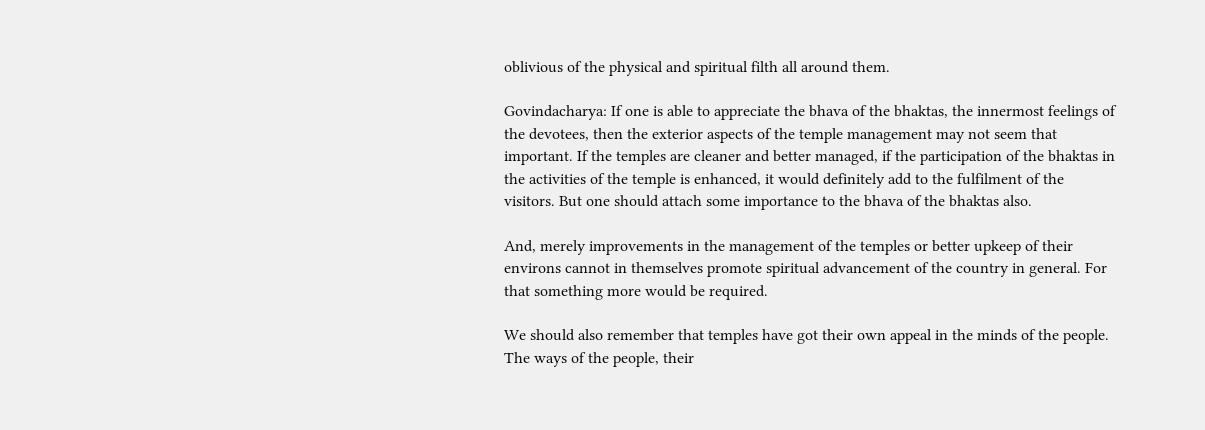oblivious of the physical and spiritual filth all around them.

Govindacharya: If one is able to appreciate the bhava of the bhaktas, the innermost feelings of the devotees, then the exterior aspects of the temple management may not seem that important. If the temples are cleaner and better managed, if the participation of the bhaktas in the activities of the temple is enhanced, it would definitely add to the fulfilment of the visitors. But one should attach some importance to the bhava of the bhaktas also.

And, merely improvements in the management of the temples or better upkeep of their environs cannot in themselves promote spiritual advancement of the country in general. For that something more would be required.

We should also remember that temples have got their own appeal in the minds of the people. The ways of the people, their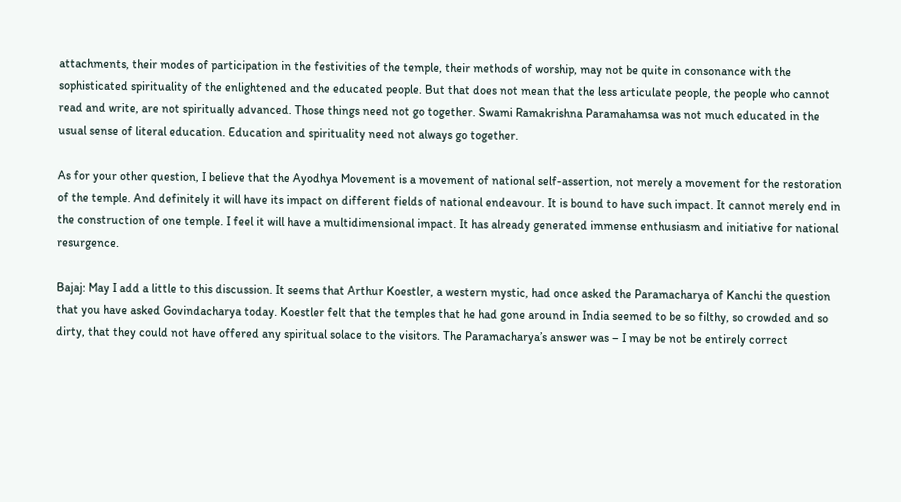attachments, their modes of participation in the festivities of the temple, their methods of worship, may not be quite in consonance with the sophisticated spirituality of the enlightened and the educated people. But that does not mean that the less articulate people, the people who cannot read and write, are not spiritually advanced. Those things need not go together. Swami Ramakrishna Paramahamsa was not much educated in the usual sense of literal education. Education and spirituality need not always go together.

As for your other question, I believe that the Ayodhya Movement is a movement of national self-assertion, not merely a movement for the restoration of the temple. And definitely it will have its impact on different fields of national endeavour. It is bound to have such impact. It cannot merely end in the construction of one temple. I feel it will have a multidimensional impact. It has already generated immense enthusiasm and initiative for national resurgence.

Bajaj: May I add a little to this discussion. It seems that Arthur Koestler, a western mystic, had once asked the Paramacharya of Kanchi the question that you have asked Govindacharya today. Koestler felt that the temples that he had gone around in India seemed to be so filthy, so crowded and so dirty, that they could not have offered any spiritual solace to the visitors. The Paramacharya’s answer was – I may be not be entirely correct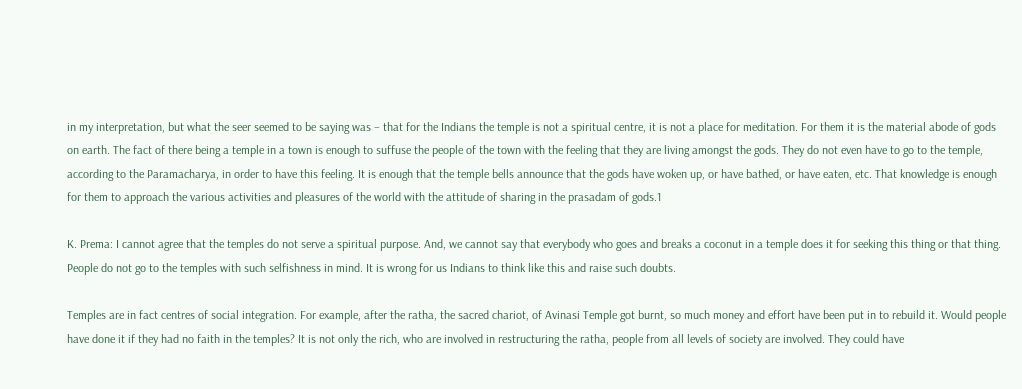in my interpretation, but what the seer seemed to be saying was – that for the Indians the temple is not a spiritual centre, it is not a place for meditation. For them it is the material abode of gods on earth. The fact of there being a temple in a town is enough to suffuse the people of the town with the feeling that they are living amongst the gods. They do not even have to go to the temple, according to the Paramacharya, in order to have this feeling. It is enough that the temple bells announce that the gods have woken up, or have bathed, or have eaten, etc. That knowledge is enough for them to approach the various activities and pleasures of the world with the attitude of sharing in the prasadam of gods.1

K. Prema: I cannot agree that the temples do not serve a spiritual purpose. And, we cannot say that everybody who goes and breaks a coconut in a temple does it for seeking this thing or that thing. People do not go to the temples with such selfishness in mind. It is wrong for us Indians to think like this and raise such doubts.

Temples are in fact centres of social integration. For example, after the ratha, the sacred chariot, of Avinasi Temple got burnt, so much money and effort have been put in to rebuild it. Would people have done it if they had no faith in the temples? It is not only the rich, who are involved in restructuring the ratha, people from all levels of society are involved. They could have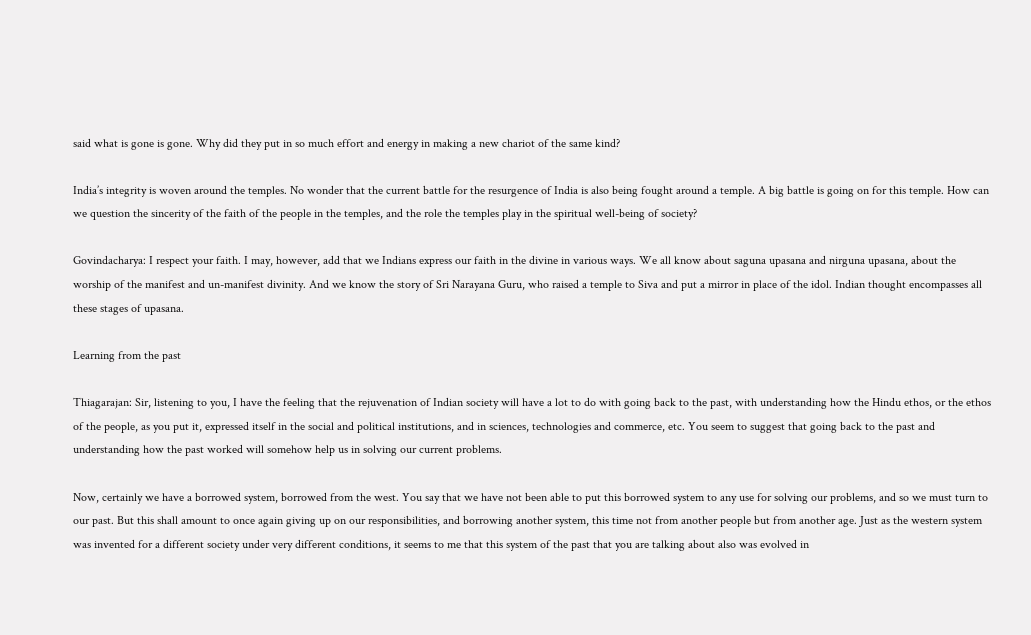said what is gone is gone. Why did they put in so much effort and energy in making a new chariot of the same kind?

India’s integrity is woven around the temples. No wonder that the current battle for the resurgence of India is also being fought around a temple. A big battle is going on for this temple. How can we question the sincerity of the faith of the people in the temples, and the role the temples play in the spiritual well-being of society?

Govindacharya: I respect your faith. I may, however, add that we Indians express our faith in the divine in various ways. We all know about saguna upasana and nirguna upasana, about the worship of the manifest and un-manifest divinity. And we know the story of Sri Narayana Guru, who raised a temple to Siva and put a mirror in place of the idol. Indian thought encompasses all these stages of upasana.

Learning from the past

Thiagarajan: Sir, listening to you, I have the feeling that the rejuvenation of Indian society will have a lot to do with going back to the past, with understanding how the Hindu ethos, or the ethos of the people, as you put it, expressed itself in the social and political institutions, and in sciences, technologies and commerce, etc. You seem to suggest that going back to the past and understanding how the past worked will somehow help us in solving our current problems.

Now, certainly we have a borrowed system, borrowed from the west. You say that we have not been able to put this borrowed system to any use for solving our problems, and so we must turn to our past. But this shall amount to once again giving up on our responsibilities, and borrowing another system, this time not from another people but from another age. Just as the western system was invented for a different society under very different conditions, it seems to me that this system of the past that you are talking about also was evolved in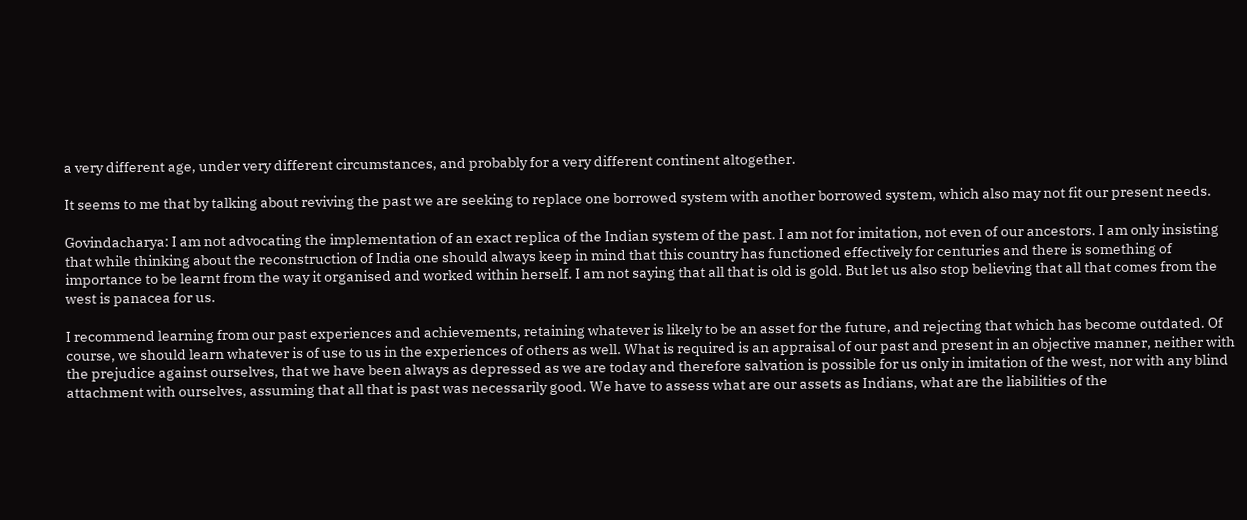a very different age, under very different circumstances, and probably for a very different continent altogether.

It seems to me that by talking about reviving the past we are seeking to replace one borrowed system with another borrowed system, which also may not fit our present needs.

Govindacharya: I am not advocating the implementation of an exact replica of the Indian system of the past. I am not for imitation, not even of our ancestors. I am only insisting that while thinking about the reconstruction of India one should always keep in mind that this country has functioned effectively for centuries and there is something of importance to be learnt from the way it organised and worked within herself. I am not saying that all that is old is gold. But let us also stop believing that all that comes from the west is panacea for us.

I recommend learning from our past experiences and achievements, retaining whatever is likely to be an asset for the future, and rejecting that which has become outdated. Of course, we should learn whatever is of use to us in the experiences of others as well. What is required is an appraisal of our past and present in an objective manner, neither with the prejudice against ourselves, that we have been always as depressed as we are today and therefore salvation is possible for us only in imitation of the west, nor with any blind attachment with ourselves, assuming that all that is past was necessarily good. We have to assess what are our assets as Indians, what are the liabilities of the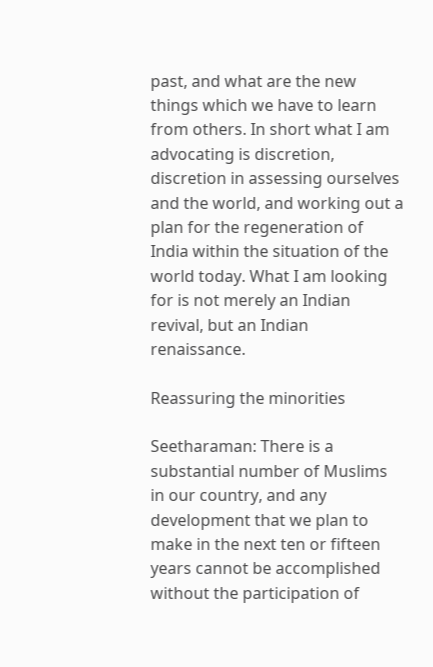past, and what are the new things which we have to learn from others. In short what I am advocating is discretion, discretion in assessing ourselves and the world, and working out a plan for the regeneration of India within the situation of the world today. What I am looking for is not merely an Indian revival, but an Indian renaissance.

Reassuring the minorities

Seetharaman: There is a substantial number of Muslims in our country, and any development that we plan to make in the next ten or fifteen years cannot be accomplished without the participation of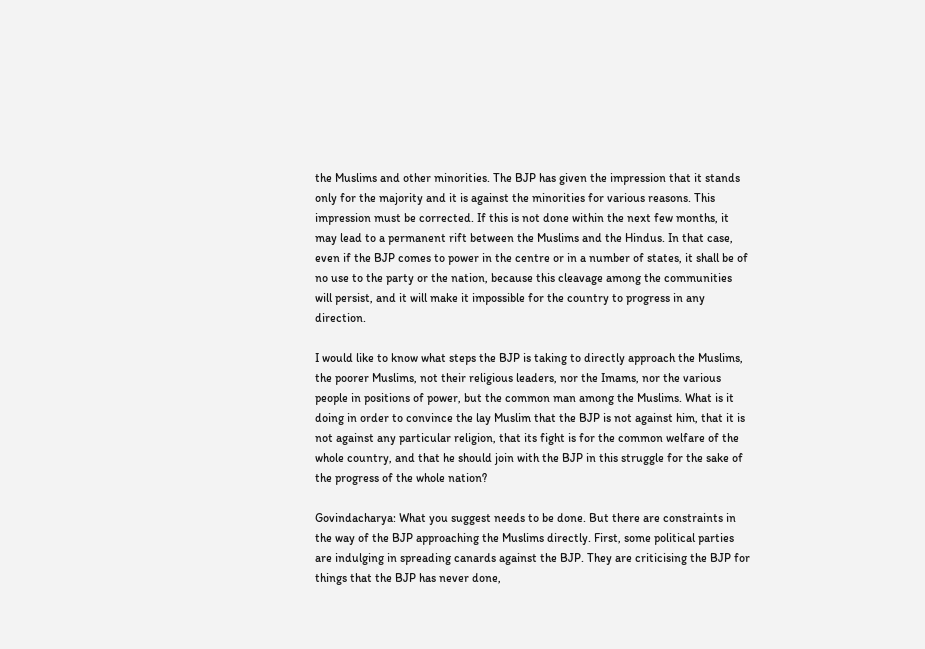the Muslims and other minorities. The BJP has given the impression that it stands only for the majority and it is against the minorities for various reasons. This impression must be corrected. If this is not done within the next few months, it may lead to a permanent rift between the Muslims and the Hindus. In that case, even if the BJP comes to power in the centre or in a number of states, it shall be of no use to the party or the nation, because this cleavage among the communities will persist, and it will make it impossible for the country to progress in any direction.

I would like to know what steps the BJP is taking to directly approach the Muslims, the poorer Muslims, not their religious leaders, nor the Imams, nor the various people in positions of power, but the common man among the Muslims. What is it doing in order to convince the lay Muslim that the BJP is not against him, that it is not against any particular religion, that its fight is for the common welfare of the whole country, and that he should join with the BJP in this struggle for the sake of the progress of the whole nation?

Govindacharya: What you suggest needs to be done. But there are constraints in the way of the BJP approaching the Muslims directly. First, some political parties are indulging in spreading canards against the BJP. They are criticising the BJP for things that the BJP has never done,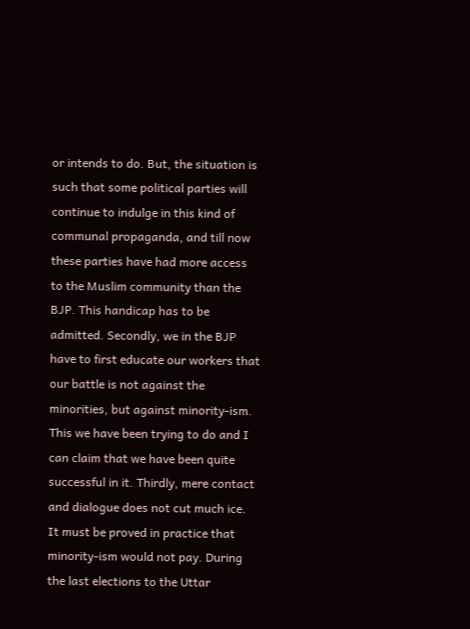or intends to do. But, the situation is such that some political parties will continue to indulge in this kind of communal propaganda, and till now these parties have had more access to the Muslim community than the BJP. This handicap has to be admitted. Secondly, we in the BJP have to first educate our workers that our battle is not against the minorities, but against minority-ism. This we have been trying to do and I can claim that we have been quite successful in it. Thirdly, mere contact and dialogue does not cut much ice. It must be proved in practice that minority-ism would not pay. During the last elections to the Uttar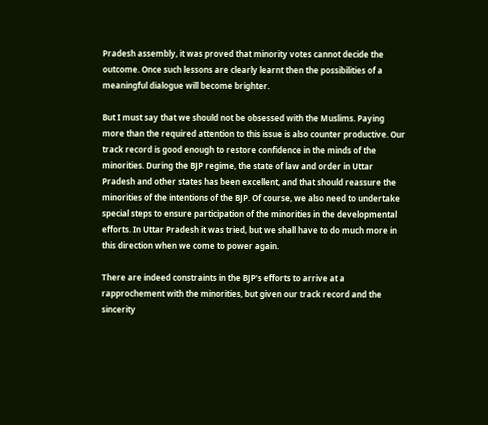Pradesh assembly, it was proved that minority votes cannot decide the outcome. Once such lessons are clearly learnt then the possibilities of a meaningful dialogue will become brighter.

But I must say that we should not be obsessed with the Muslims. Paying more than the required attention to this issue is also counter productive. Our track record is good enough to restore confidence in the minds of the minorities. During the BJP regime, the state of law and order in Uttar Pradesh and other states has been excellent, and that should reassure the minorities of the intentions of the BJP. Of course, we also need to undertake special steps to ensure participation of the minorities in the developmental efforts. In Uttar Pradesh it was tried, but we shall have to do much more in this direction when we come to power again.

There are indeed constraints in the BJP’s efforts to arrive at a rapprochement with the minorities, but given our track record and the sincerity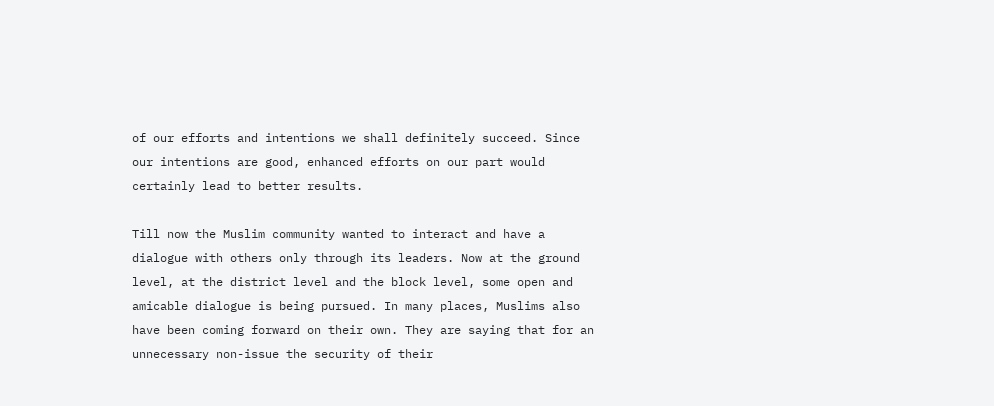of our efforts and intentions we shall definitely succeed. Since our intentions are good, enhanced efforts on our part would certainly lead to better results.

Till now the Muslim community wanted to interact and have a dialogue with others only through its leaders. Now at the ground level, at the district level and the block level, some open and amicable dialogue is being pursued. In many places, Muslims also have been coming forward on their own. They are saying that for an unnecessary non-issue the security of their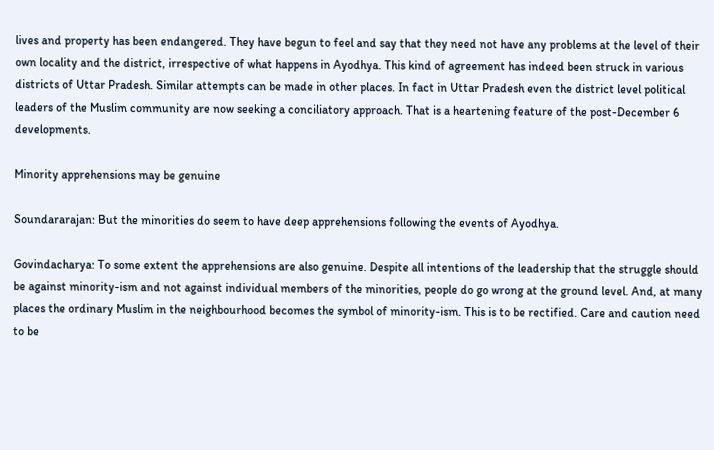lives and property has been endangered. They have begun to feel and say that they need not have any problems at the level of their own locality and the district, irrespective of what happens in Ayodhya. This kind of agreement has indeed been struck in various districts of Uttar Pradesh. Similar attempts can be made in other places. In fact in Uttar Pradesh even the district level political leaders of the Muslim community are now seeking a conciliatory approach. That is a heartening feature of the post-December 6 developments.

Minority apprehensions may be genuine

Soundararajan: But the minorities do seem to have deep apprehensions following the events of Ayodhya.

Govindacharya: To some extent the apprehensions are also genuine. Despite all intentions of the leadership that the struggle should be against minority-ism and not against individual members of the minorities, people do go wrong at the ground level. And, at many places the ordinary Muslim in the neighbourhood becomes the symbol of minority-ism. This is to be rectified. Care and caution need to be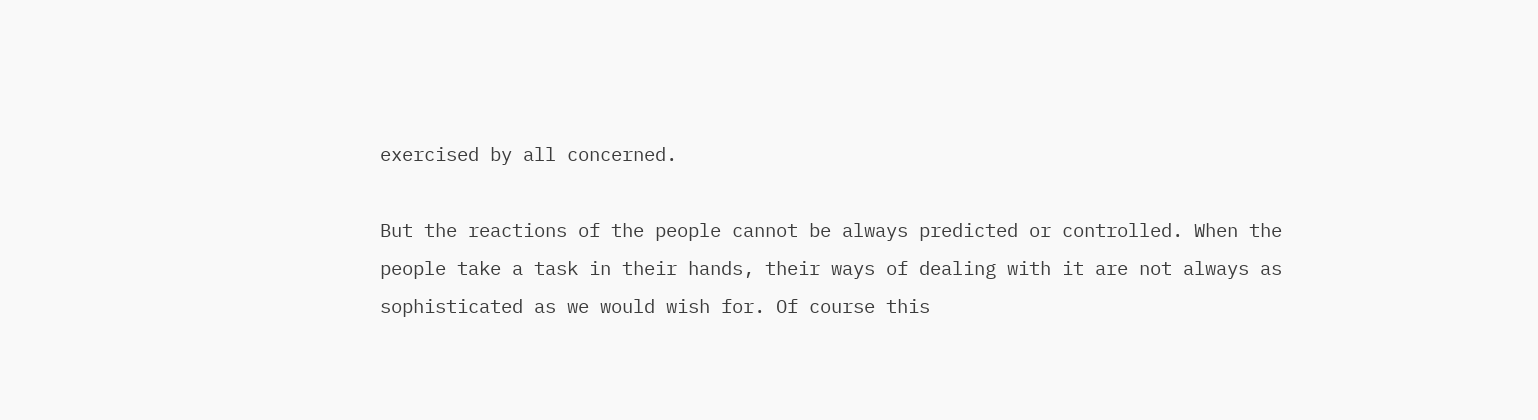exercised by all concerned.

But the reactions of the people cannot be always predicted or controlled. When the people take a task in their hands, their ways of dealing with it are not always as sophisticated as we would wish for. Of course this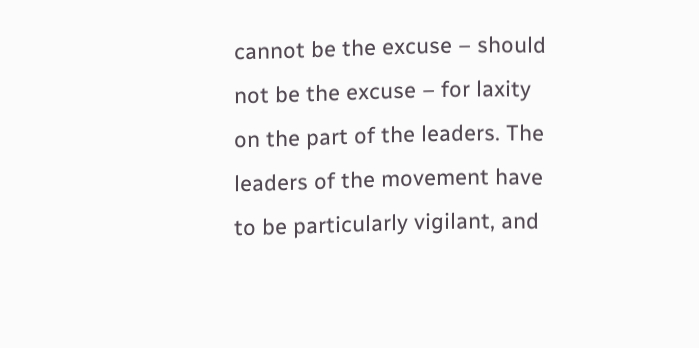cannot be the excuse – should not be the excuse – for laxity on the part of the leaders. The leaders of the movement have to be particularly vigilant, and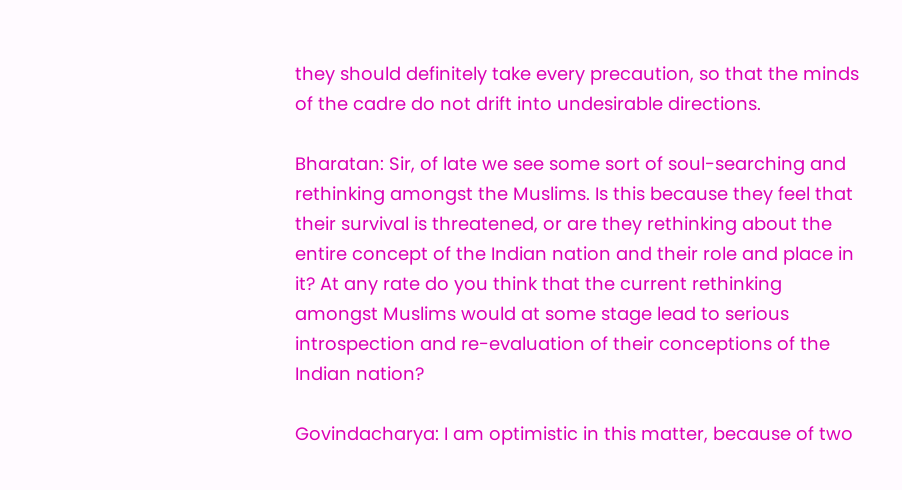they should definitely take every precaution, so that the minds of the cadre do not drift into undesirable directions.

Bharatan: Sir, of late we see some sort of soul-searching and rethinking amongst the Muslims. Is this because they feel that their survival is threatened, or are they rethinking about the entire concept of the Indian nation and their role and place in it? At any rate do you think that the current rethinking amongst Muslims would at some stage lead to serious introspection and re-evaluation of their conceptions of the Indian nation?

Govindacharya: I am optimistic in this matter, because of two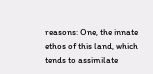reasons: One, the innate ethos of this land, which tends to assimilate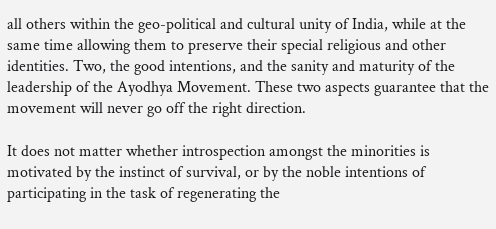all others within the geo-political and cultural unity of India, while at the same time allowing them to preserve their special religious and other identities. Two, the good intentions, and the sanity and maturity of the leadership of the Ayodhya Movement. These two aspects guarantee that the movement will never go off the right direction.

It does not matter whether introspection amongst the minorities is motivated by the instinct of survival, or by the noble intentions of participating in the task of regenerating the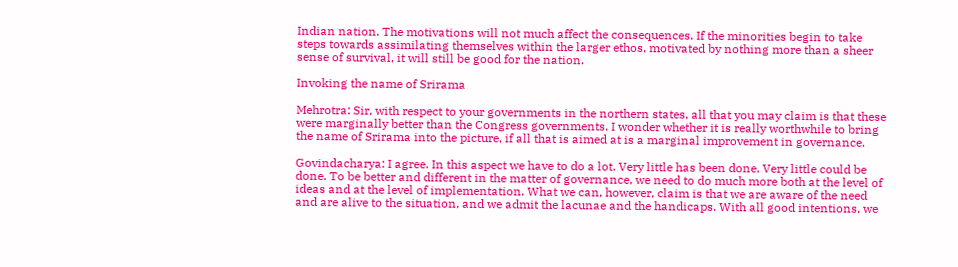Indian nation. The motivations will not much affect the consequences. If the minorities begin to take steps towards assimilating themselves within the larger ethos, motivated by nothing more than a sheer sense of survival, it will still be good for the nation.

Invoking the name of Srirama

Mehrotra: Sir, with respect to your governments in the northern states, all that you may claim is that these were marginally better than the Congress governments. I wonder whether it is really worthwhile to bring the name of Srirama into the picture, if all that is aimed at is a marginal improvement in governance.

Govindacharya: I agree. In this aspect we have to do a lot. Very little has been done. Very little could be done. To be better and different in the matter of governance, we need to do much more both at the level of ideas and at the level of implementation. What we can, however, claim is that we are aware of the need and are alive to the situation, and we admit the lacunae and the handicaps. With all good intentions, we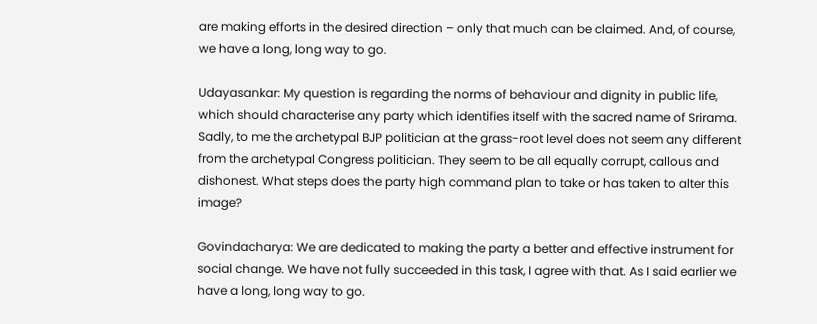are making efforts in the desired direction – only that much can be claimed. And, of course, we have a long, long way to go.

Udayasankar: My question is regarding the norms of behaviour and dignity in public life, which should characterise any party which identifies itself with the sacred name of Srirama. Sadly, to me the archetypal BJP politician at the grass-root level does not seem any different from the archetypal Congress politician. They seem to be all equally corrupt, callous and dishonest. What steps does the party high command plan to take or has taken to alter this image?

Govindacharya: We are dedicated to making the party a better and effective instrument for social change. We have not fully succeeded in this task, I agree with that. As I said earlier we have a long, long way to go.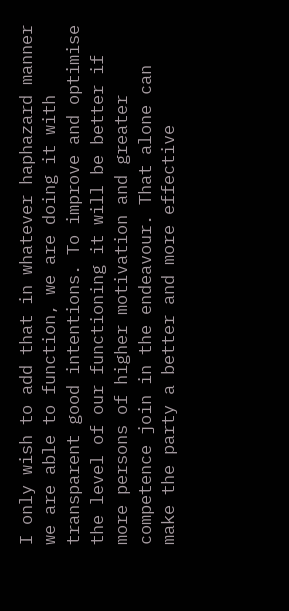I only wish to add that in whatever haphazard manner we are able to function, we are doing it with transparent good intentions. To improve and optimise the level of our functioning it will be better if more persons of higher motivation and greater competence join in the endeavour. That alone can make the party a better and more effective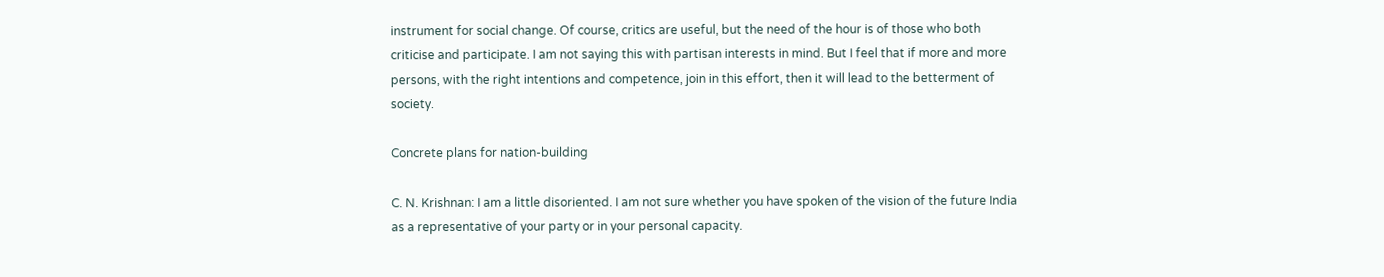instrument for social change. Of course, critics are useful, but the need of the hour is of those who both criticise and participate. I am not saying this with partisan interests in mind. But I feel that if more and more persons, with the right intentions and competence, join in this effort, then it will lead to the betterment of society.

Concrete plans for nation-building

C. N. Krishnan: I am a little disoriented. I am not sure whether you have spoken of the vision of the future India as a representative of your party or in your personal capacity.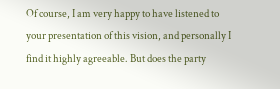Of course, I am very happy to have listened to your presentation of this vision, and personally I find it highly agreeable. But does the party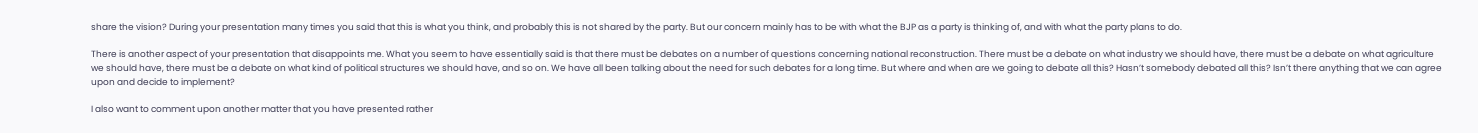share the vision? During your presentation many times you said that this is what you think, and probably this is not shared by the party. But our concern mainly has to be with what the BJP as a party is thinking of, and with what the party plans to do.

There is another aspect of your presentation that disappoints me. What you seem to have essentially said is that there must be debates on a number of questions concerning national reconstruction. There must be a debate on what industry we should have, there must be a debate on what agriculture we should have, there must be a debate on what kind of political structures we should have, and so on. We have all been talking about the need for such debates for a long time. But where and when are we going to debate all this? Hasn’t somebody debated all this? Isn’t there anything that we can agree upon and decide to implement?

I also want to comment upon another matter that you have presented rather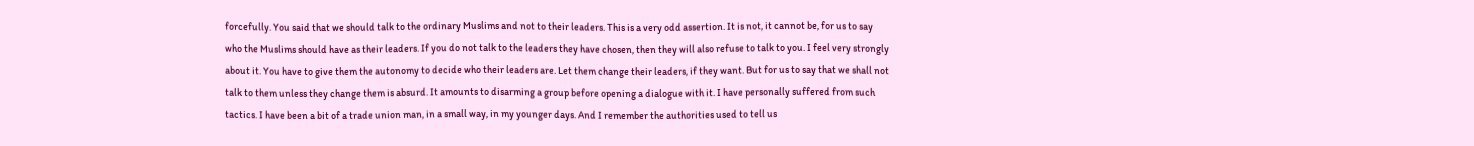forcefully. You said that we should talk to the ordinary Muslims and not to their leaders. This is a very odd assertion. It is not, it cannot be, for us to say who the Muslims should have as their leaders. If you do not talk to the leaders they have chosen, then they will also refuse to talk to you. I feel very strongly about it. You have to give them the autonomy to decide who their leaders are. Let them change their leaders, if they want. But for us to say that we shall not talk to them unless they change them is absurd. It amounts to disarming a group before opening a dialogue with it. I have personally suffered from such tactics. I have been a bit of a trade union man, in a small way, in my younger days. And I remember the authorities used to tell us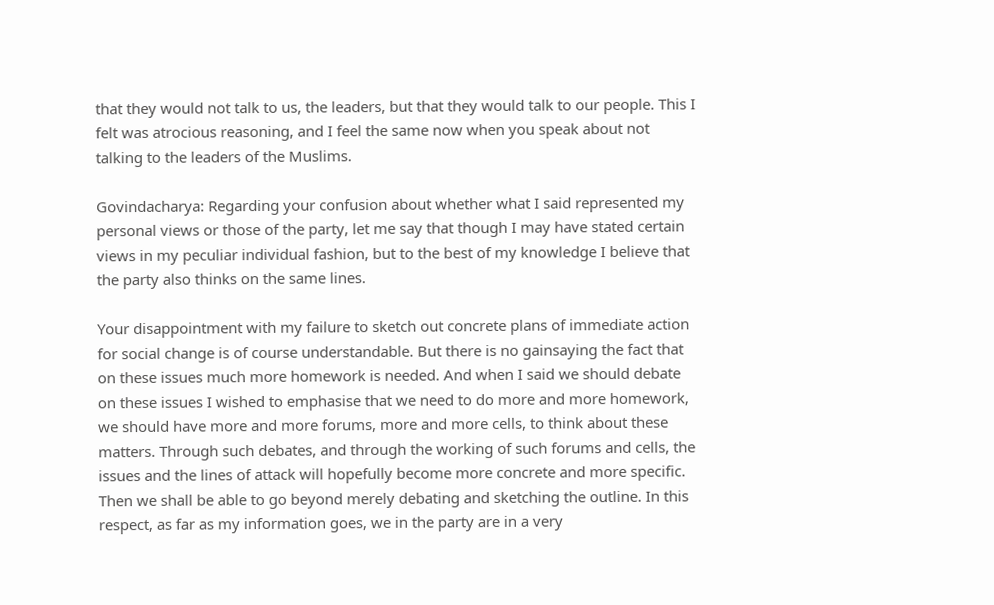that they would not talk to us, the leaders, but that they would talk to our people. This I felt was atrocious reasoning, and I feel the same now when you speak about not talking to the leaders of the Muslims.

Govindacharya: Regarding your confusion about whether what I said represented my personal views or those of the party, let me say that though I may have stated certain views in my peculiar individual fashion, but to the best of my knowledge I believe that the party also thinks on the same lines.

Your disappointment with my failure to sketch out concrete plans of immediate action for social change is of course understandable. But there is no gainsaying the fact that on these issues much more homework is needed. And when I said we should debate on these issues I wished to emphasise that we need to do more and more homework, we should have more and more forums, more and more cells, to think about these matters. Through such debates, and through the working of such forums and cells, the issues and the lines of attack will hopefully become more concrete and more specific. Then we shall be able to go beyond merely debating and sketching the outline. In this respect, as far as my information goes, we in the party are in a very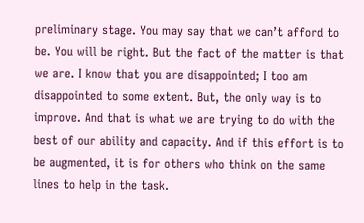preliminary stage. You may say that we can’t afford to be. You will be right. But the fact of the matter is that we are. I know that you are disappointed; I too am disappointed to some extent. But, the only way is to improve. And that is what we are trying to do with the best of our ability and capacity. And if this effort is to be augmented, it is for others who think on the same lines to help in the task.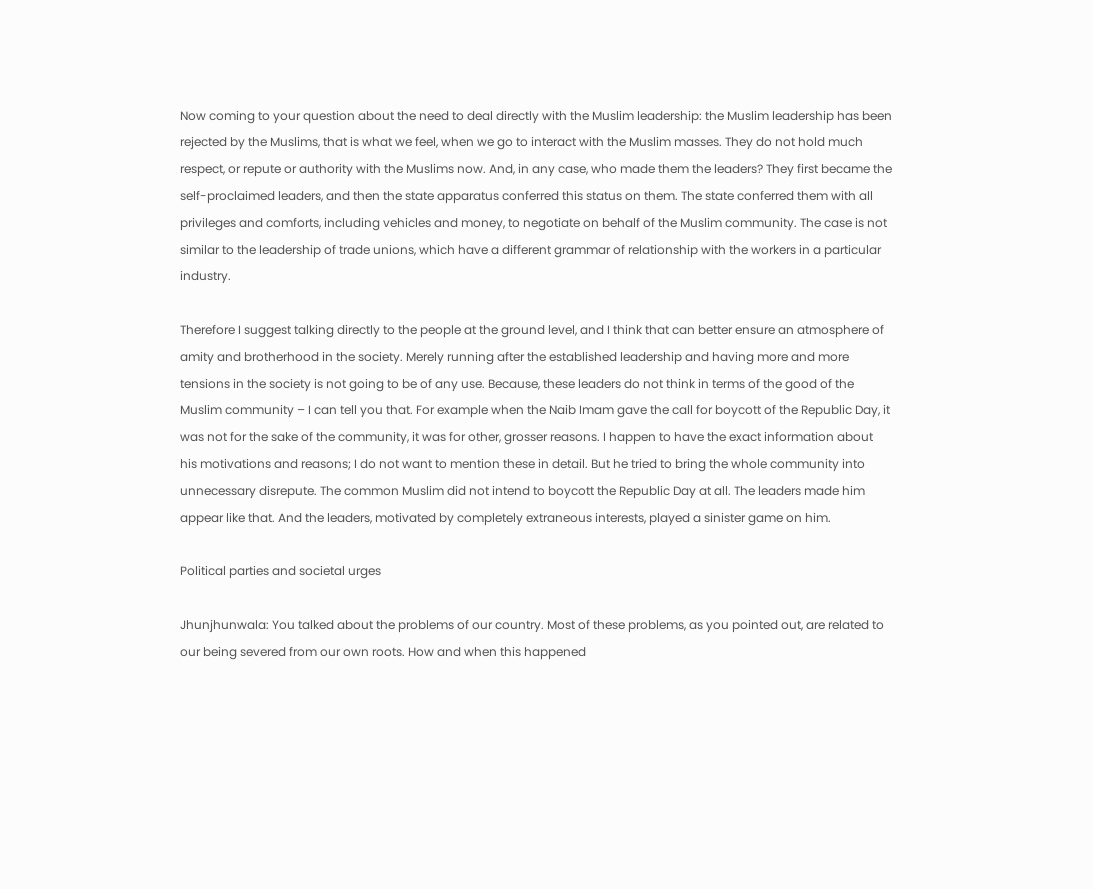Now coming to your question about the need to deal directly with the Muslim leadership: the Muslim leadership has been rejected by the Muslims, that is what we feel, when we go to interact with the Muslim masses. They do not hold much respect, or repute or authority with the Muslims now. And, in any case, who made them the leaders? They first became the self-proclaimed leaders, and then the state apparatus conferred this status on them. The state conferred them with all privileges and comforts, including vehicles and money, to negotiate on behalf of the Muslim community. The case is not similar to the leadership of trade unions, which have a different grammar of relationship with the workers in a particular industry.

Therefore I suggest talking directly to the people at the ground level, and I think that can better ensure an atmosphere of amity and brotherhood in the society. Merely running after the established leadership and having more and more tensions in the society is not going to be of any use. Because, these leaders do not think in terms of the good of the Muslim community – I can tell you that. For example when the Naib Imam gave the call for boycott of the Republic Day, it was not for the sake of the community, it was for other, grosser reasons. I happen to have the exact information about his motivations and reasons; I do not want to mention these in detail. But he tried to bring the whole community into unnecessary disrepute. The common Muslim did not intend to boycott the Republic Day at all. The leaders made him appear like that. And the leaders, motivated by completely extraneous interests, played a sinister game on him.

Political parties and societal urges

Jhunjhunwala: You talked about the problems of our country. Most of these problems, as you pointed out, are related to our being severed from our own roots. How and when this happened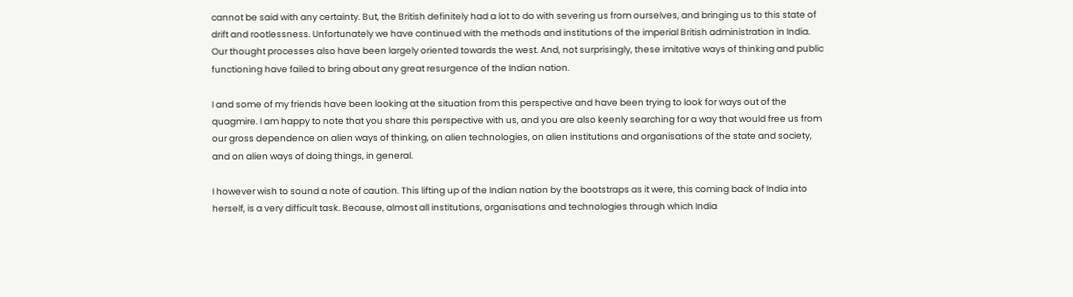cannot be said with any certainty. But, the British definitely had a lot to do with severing us from ourselves, and bringing us to this state of drift and rootlessness. Unfortunately we have continued with the methods and institutions of the imperial British administration in India. Our thought processes also have been largely oriented towards the west. And, not surprisingly, these imitative ways of thinking and public functioning have failed to bring about any great resurgence of the Indian nation.

I and some of my friends have been looking at the situation from this perspective and have been trying to look for ways out of the quagmire. I am happy to note that you share this perspective with us, and you are also keenly searching for a way that would free us from our gross dependence on alien ways of thinking, on alien technologies, on alien institutions and organisations of the state and society, and on alien ways of doing things, in general.

I however wish to sound a note of caution. This lifting up of the Indian nation by the bootstraps as it were, this coming back of India into herself, is a very difficult task. Because, almost all institutions, organisations and technologies through which India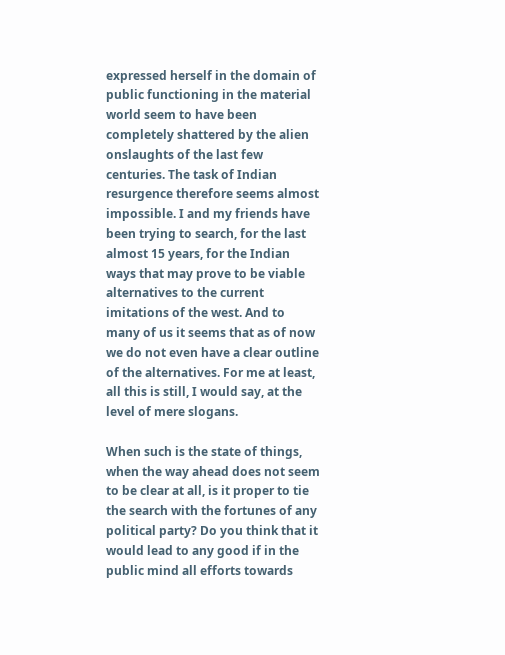expressed herself in the domain of public functioning in the material world seem to have been completely shattered by the alien onslaughts of the last few centuries. The task of Indian resurgence therefore seems almost impossible. I and my friends have been trying to search, for the last almost 15 years, for the Indian ways that may prove to be viable alternatives to the current imitations of the west. And to many of us it seems that as of now we do not even have a clear outline of the alternatives. For me at least, all this is still, I would say, at the level of mere slogans.

When such is the state of things, when the way ahead does not seem to be clear at all, is it proper to tie the search with the fortunes of any political party? Do you think that it would lead to any good if in the public mind all efforts towards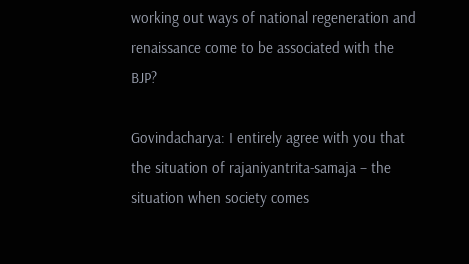working out ways of national regeneration and renaissance come to be associated with the BJP?

Govindacharya: I entirely agree with you that the situation of rajaniyantrita-samaja – the situation when society comes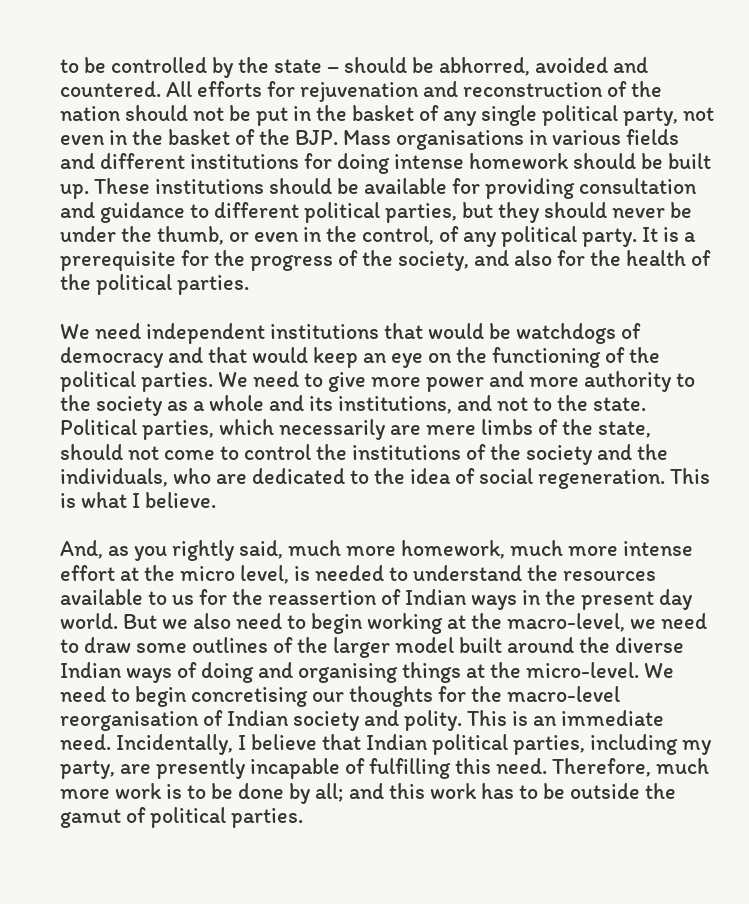to be controlled by the state – should be abhorred, avoided and countered. All efforts for rejuvenation and reconstruction of the nation should not be put in the basket of any single political party, not even in the basket of the BJP. Mass organisations in various fields and different institutions for doing intense homework should be built up. These institutions should be available for providing consultation and guidance to different political parties, but they should never be under the thumb, or even in the control, of any political party. It is a prerequisite for the progress of the society, and also for the health of the political parties.

We need independent institutions that would be watchdogs of democracy and that would keep an eye on the functioning of the political parties. We need to give more power and more authority to the society as a whole and its institutions, and not to the state. Political parties, which necessarily are mere limbs of the state, should not come to control the institutions of the society and the individuals, who are dedicated to the idea of social regeneration. This is what I believe.

And, as you rightly said, much more homework, much more intense effort at the micro level, is needed to understand the resources available to us for the reassertion of Indian ways in the present day world. But we also need to begin working at the macro-level, we need to draw some outlines of the larger model built around the diverse Indian ways of doing and organising things at the micro-level. We need to begin concretising our thoughts for the macro-level reorganisation of Indian society and polity. This is an immediate need. Incidentally, I believe that Indian political parties, including my party, are presently incapable of fulfilling this need. Therefore, much more work is to be done by all; and this work has to be outside the gamut of political parties.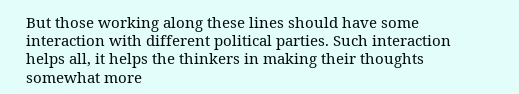But those working along these lines should have some interaction with different political parties. Such interaction helps all, it helps the thinkers in making their thoughts somewhat more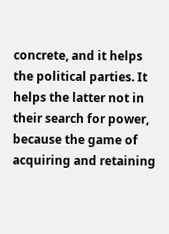concrete, and it helps the political parties. It helps the latter not in their search for power, because the game of acquiring and retaining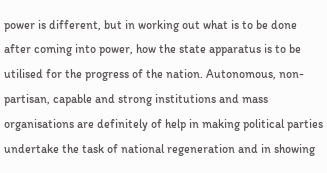power is different, but in working out what is to be done after coming into power, how the state apparatus is to be utilised for the progress of the nation. Autonomous, non-partisan, capable and strong institutions and mass organisations are definitely of help in making political parties undertake the task of national regeneration and in showing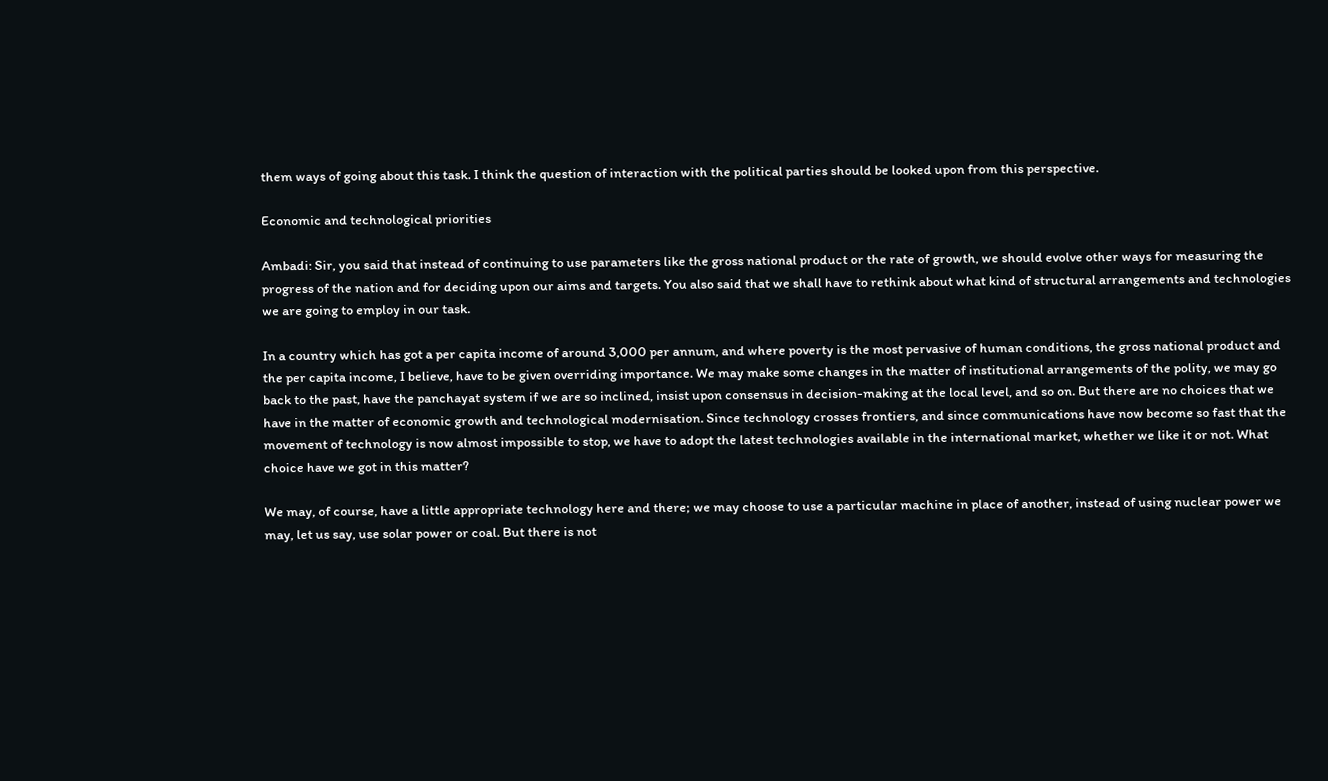them ways of going about this task. I think the question of interaction with the political parties should be looked upon from this perspective.

Economic and technological priorities

Ambadi: Sir, you said that instead of continuing to use parameters like the gross national product or the rate of growth, we should evolve other ways for measuring the progress of the nation and for deciding upon our aims and targets. You also said that we shall have to rethink about what kind of structural arrangements and technologies we are going to employ in our task.

In a country which has got a per capita income of around 3,000 per annum, and where poverty is the most pervasive of human conditions, the gross national product and the per capita income, I believe, have to be given overriding importance. We may make some changes in the matter of institutional arrangements of the polity, we may go back to the past, have the panchayat system if we are so inclined, insist upon consensus in decision-making at the local level, and so on. But there are no choices that we have in the matter of economic growth and technological modernisation. Since technology crosses frontiers, and since communications have now become so fast that the movement of technology is now almost impossible to stop, we have to adopt the latest technologies available in the international market, whether we like it or not. What choice have we got in this matter?

We may, of course, have a little appropriate technology here and there; we may choose to use a particular machine in place of another, instead of using nuclear power we may, let us say, use solar power or coal. But there is not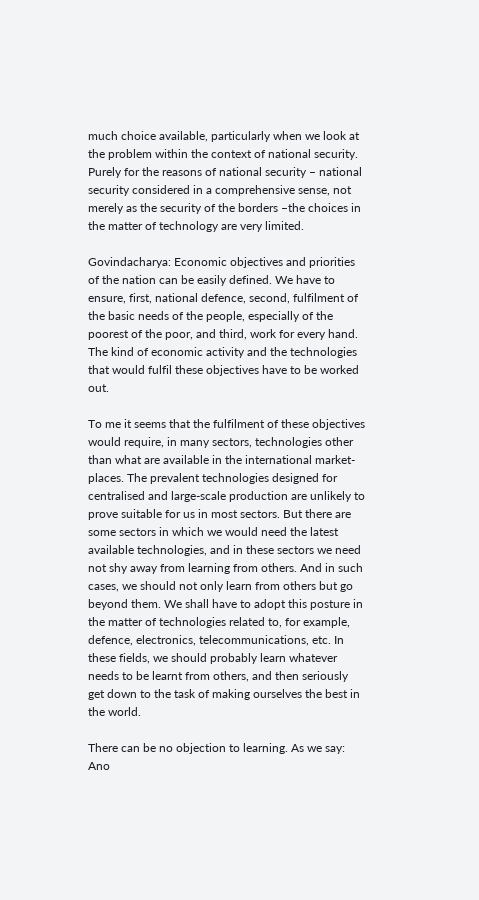much choice available, particularly when we look at the problem within the context of national security. Purely for the reasons of national security – national security considered in a comprehensive sense, not merely as the security of the borders –the choices in the matter of technology are very limited.

Govindacharya: Economic objectives and priorities of the nation can be easily defined. We have to ensure, first, national defence, second, fulfilment of the basic needs of the people, especially of the poorest of the poor, and third, work for every hand. The kind of economic activity and the technologies that would fulfil these objectives have to be worked out.

To me it seems that the fulfilment of these objectives would require, in many sectors, technologies other than what are available in the international market-places. The prevalent technologies designed for centralised and large-scale production are unlikely to prove suitable for us in most sectors. But there are some sectors in which we would need the latest available technologies, and in these sectors we need not shy away from learning from others. And in such cases, we should not only learn from others but go beyond them. We shall have to adopt this posture in the matter of technologies related to, for example, defence, electronics, telecommunications, etc. In these fields, we should probably learn whatever needs to be learnt from others, and then seriously get down to the task of making ourselves the best in the world.

There can be no objection to learning. As we say: Ano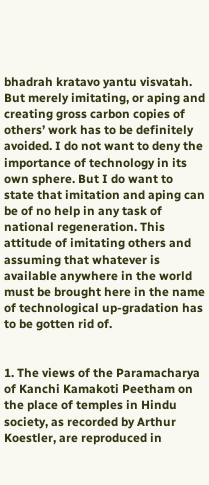bhadrah kratavo yantu visvatah. But merely imitating, or aping and creating gross carbon copies of others’ work has to be definitely avoided. I do not want to deny the importance of technology in its own sphere. But I do want to state that imitation and aping can be of no help in any task of national regeneration. This attitude of imitating others and assuming that whatever is available anywhere in the world must be brought here in the name of technological up-gradation has to be gotten rid of.


1. The views of the Paramacharya of Kanchi Kamakoti Peetham on the place of temples in Hindu society, as recorded by Arthur Koestler, are reproduced in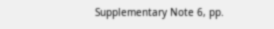Supplementary Note 6, pp.